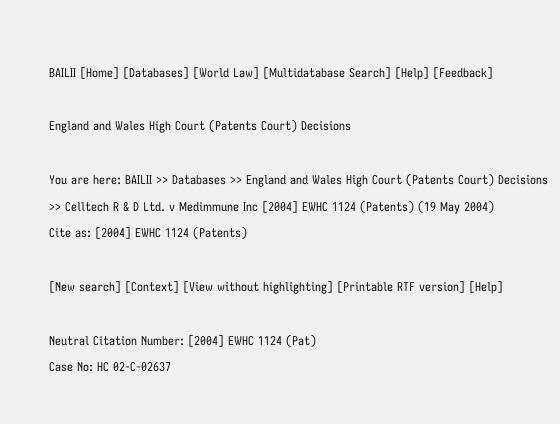BAILII [Home] [Databases] [World Law] [Multidatabase Search] [Help] [Feedback]

England and Wales High Court (Patents Court) Decisions

You are here: BAILII >> Databases >> England and Wales High Court (Patents Court) Decisions >> Celltech R & D Ltd. v Medimmune Inc [2004] EWHC 1124 (Patents) (19 May 2004)
Cite as: [2004] EWHC 1124 (Patents)

[New search] [Context] [View without highlighting] [Printable RTF version] [Help]

Neutral Citation Number: [2004] EWHC 1124 (Pat)
Case No: HC 02-C-02637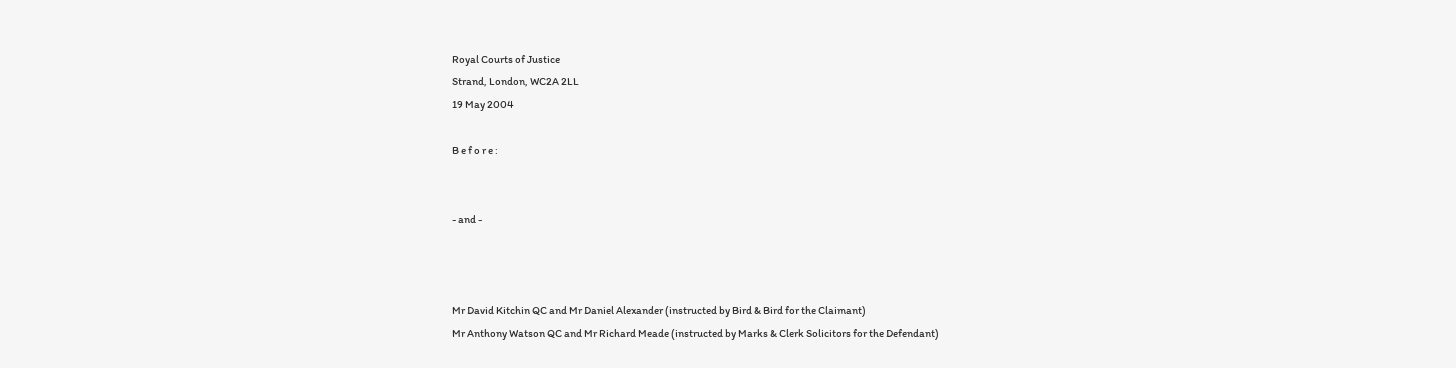Royal Courts of Justice
Strand, London, WC2A 2LL
19 May 2004

B e f o r e :


- and -



Mr David Kitchin QC and Mr Daniel Alexander (instructed by Bird & Bird for the Claimant)
Mr Anthony Watson QC and Mr Richard Meade (instructed by Marks & Clerk Solicitors for the Defendant)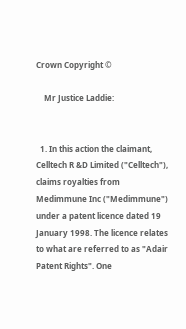Crown Copyright ©

    Mr Justice Laddie:


  1. In this action the claimant, Celltech R &D Limited ("Celltech"), claims royalties from Medimmune Inc ("Medimmune") under a patent licence dated 19 January 1998. The licence relates to what are referred to as "Adair Patent Rights". One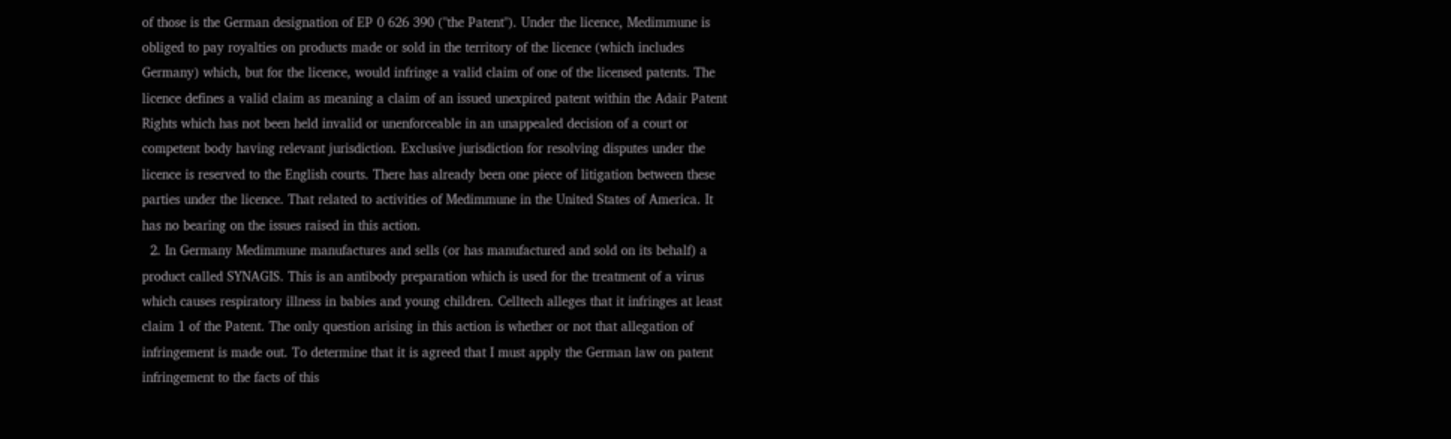of those is the German designation of EP 0 626 390 ("the Patent"). Under the licence, Medimmune is obliged to pay royalties on products made or sold in the territory of the licence (which includes Germany) which, but for the licence, would infringe a valid claim of one of the licensed patents. The licence defines a valid claim as meaning a claim of an issued unexpired patent within the Adair Patent Rights which has not been held invalid or unenforceable in an unappealed decision of a court or competent body having relevant jurisdiction. Exclusive jurisdiction for resolving disputes under the licence is reserved to the English courts. There has already been one piece of litigation between these parties under the licence. That related to activities of Medimmune in the United States of America. It has no bearing on the issues raised in this action.
  2. In Germany Medimmune manufactures and sells (or has manufactured and sold on its behalf) a product called SYNAGIS. This is an antibody preparation which is used for the treatment of a virus which causes respiratory illness in babies and young children. Celltech alleges that it infringes at least claim 1 of the Patent. The only question arising in this action is whether or not that allegation of infringement is made out. To determine that it is agreed that I must apply the German law on patent infringement to the facts of this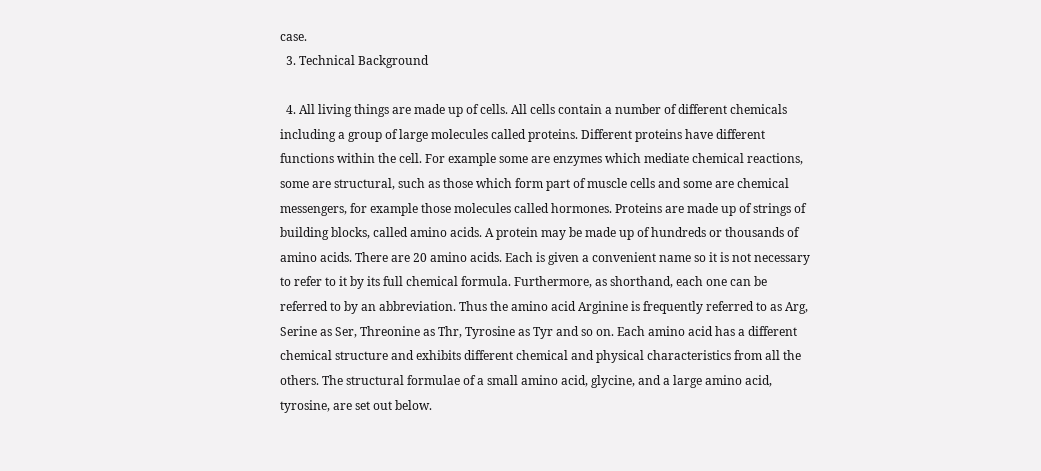case.
  3. Technical Background

  4. All living things are made up of cells. All cells contain a number of different chemicals including a group of large molecules called proteins. Different proteins have different functions within the cell. For example some are enzymes which mediate chemical reactions, some are structural, such as those which form part of muscle cells and some are chemical messengers, for example those molecules called hormones. Proteins are made up of strings of building blocks, called amino acids. A protein may be made up of hundreds or thousands of amino acids. There are 20 amino acids. Each is given a convenient name so it is not necessary to refer to it by its full chemical formula. Furthermore, as shorthand, each one can be referred to by an abbreviation. Thus the amino acid Arginine is frequently referred to as Arg, Serine as Ser, Threonine as Thr, Tyrosine as Tyr and so on. Each amino acid has a different chemical structure and exhibits different chemical and physical characteristics from all the others. The structural formulae of a small amino acid, glycine, and a large amino acid, tyrosine, are set out below.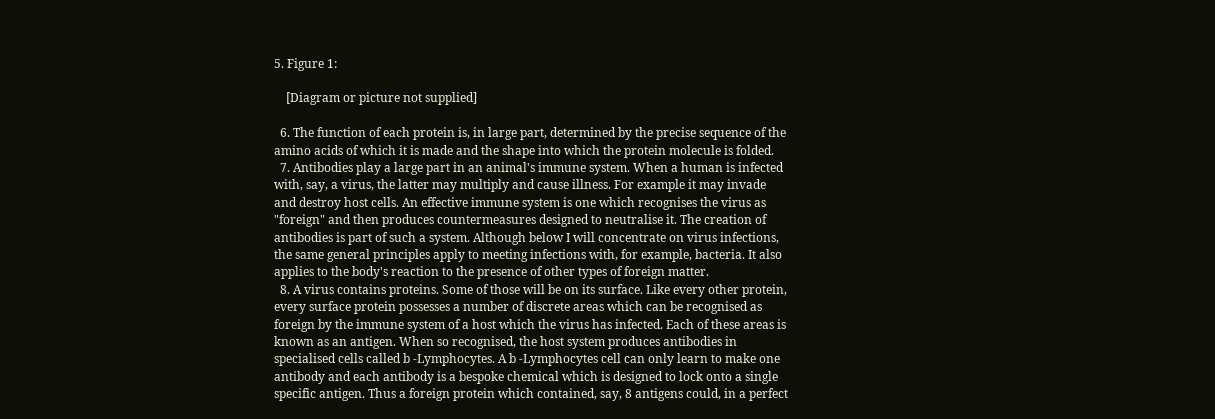5. Figure 1:

    [Diagram or picture not supplied]

  6. The function of each protein is, in large part, determined by the precise sequence of the amino acids of which it is made and the shape into which the protein molecule is folded.
  7. Antibodies play a large part in an animal's immune system. When a human is infected with, say, a virus, the latter may multiply and cause illness. For example it may invade and destroy host cells. An effective immune system is one which recognises the virus as "foreign" and then produces countermeasures designed to neutralise it. The creation of antibodies is part of such a system. Although below I will concentrate on virus infections, the same general principles apply to meeting infections with, for example, bacteria. It also applies to the body's reaction to the presence of other types of foreign matter.
  8. A virus contains proteins. Some of those will be on its surface. Like every other protein, every surface protein possesses a number of discrete areas which can be recognised as foreign by the immune system of a host which the virus has infected. Each of these areas is known as an antigen. When so recognised, the host system produces antibodies in specialised cells called b -Lymphocytes. A b -Lymphocytes cell can only learn to make one antibody and each antibody is a bespoke chemical which is designed to lock onto a single specific antigen. Thus a foreign protein which contained, say, 8 antigens could, in a perfect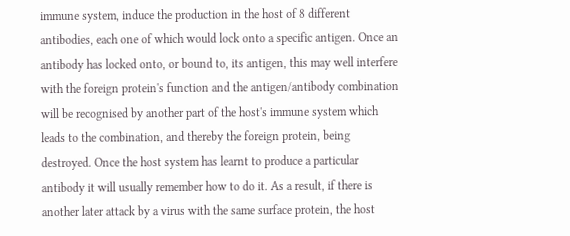immune system, induce the production in the host of 8 different antibodies, each one of which would lock onto a specific antigen. Once an antibody has locked onto, or bound to, its antigen, this may well interfere with the foreign protein's function and the antigen/antibody combination will be recognised by another part of the host's immune system which leads to the combination, and thereby the foreign protein, being destroyed. Once the host system has learnt to produce a particular antibody it will usually remember how to do it. As a result, if there is another later attack by a virus with the same surface protein, the host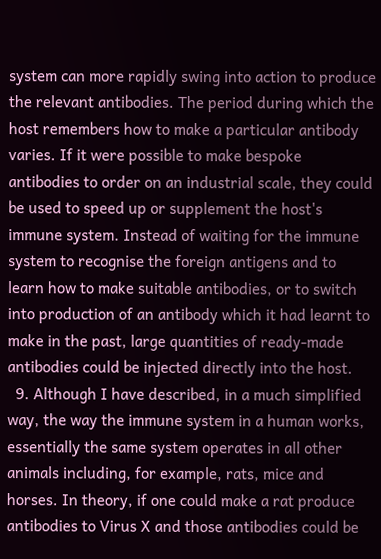system can more rapidly swing into action to produce the relevant antibodies. The period during which the host remembers how to make a particular antibody varies. If it were possible to make bespoke antibodies to order on an industrial scale, they could be used to speed up or supplement the host's immune system. Instead of waiting for the immune system to recognise the foreign antigens and to learn how to make suitable antibodies, or to switch into production of an antibody which it had learnt to make in the past, large quantities of ready-made antibodies could be injected directly into the host.
  9. Although I have described, in a much simplified way, the way the immune system in a human works, essentially the same system operates in all other animals including, for example, rats, mice and horses. In theory, if one could make a rat produce antibodies to Virus X and those antibodies could be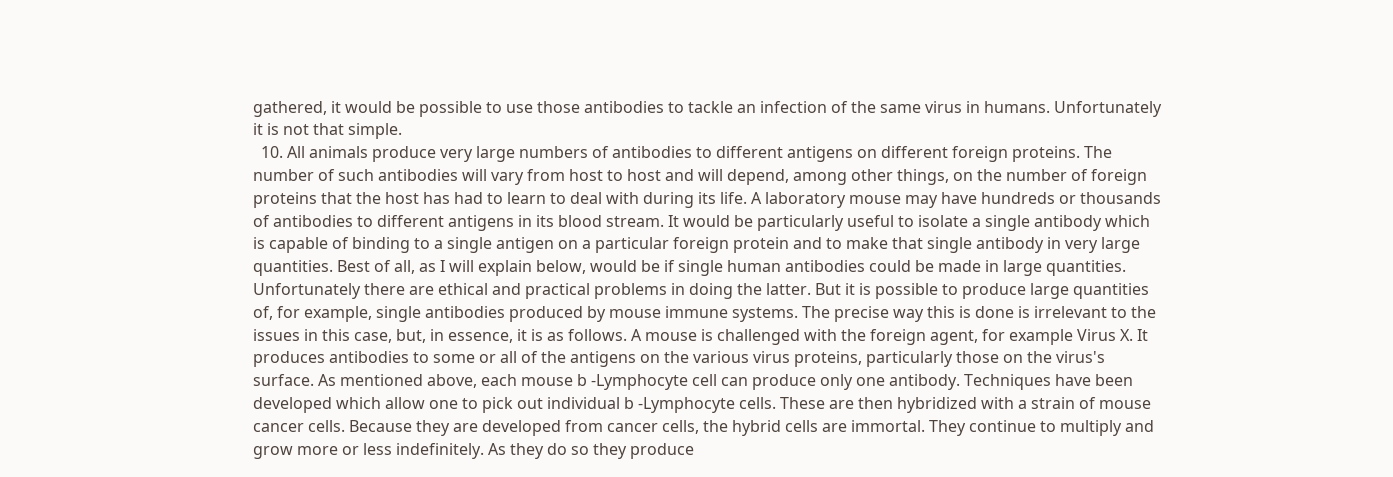gathered, it would be possible to use those antibodies to tackle an infection of the same virus in humans. Unfortunately it is not that simple.
  10. All animals produce very large numbers of antibodies to different antigens on different foreign proteins. The number of such antibodies will vary from host to host and will depend, among other things, on the number of foreign proteins that the host has had to learn to deal with during its life. A laboratory mouse may have hundreds or thousands of antibodies to different antigens in its blood stream. It would be particularly useful to isolate a single antibody which is capable of binding to a single antigen on a particular foreign protein and to make that single antibody in very large quantities. Best of all, as I will explain below, would be if single human antibodies could be made in large quantities. Unfortunately there are ethical and practical problems in doing the latter. But it is possible to produce large quantities of, for example, single antibodies produced by mouse immune systems. The precise way this is done is irrelevant to the issues in this case, but, in essence, it is as follows. A mouse is challenged with the foreign agent, for example Virus X. It produces antibodies to some or all of the antigens on the various virus proteins, particularly those on the virus's surface. As mentioned above, each mouse b -Lymphocyte cell can produce only one antibody. Techniques have been developed which allow one to pick out individual b -Lymphocyte cells. These are then hybridized with a strain of mouse cancer cells. Because they are developed from cancer cells, the hybrid cells are immortal. They continue to multiply and grow more or less indefinitely. As they do so they produce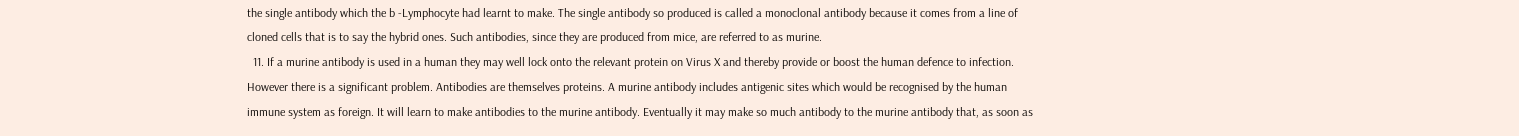the single antibody which the b -Lymphocyte had learnt to make. The single antibody so produced is called a monoclonal antibody because it comes from a line of cloned cells that is to say the hybrid ones. Such antibodies, since they are produced from mice, are referred to as murine.
  11. If a murine antibody is used in a human they may well lock onto the relevant protein on Virus X and thereby provide or boost the human defence to infection. However there is a significant problem. Antibodies are themselves proteins. A murine antibody includes antigenic sites which would be recognised by the human immune system as foreign. It will learn to make antibodies to the murine antibody. Eventually it may make so much antibody to the murine antibody that, as soon as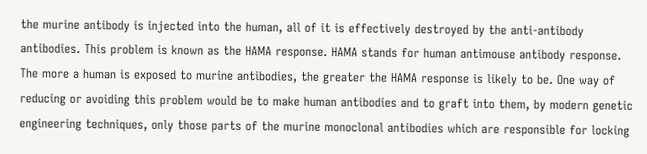the murine antibody is injected into the human, all of it is effectively destroyed by the anti-antibody antibodies. This problem is known as the HAMA response. HAMA stands for human antimouse antibody response. The more a human is exposed to murine antibodies, the greater the HAMA response is likely to be. One way of reducing or avoiding this problem would be to make human antibodies and to graft into them, by modern genetic engineering techniques, only those parts of the murine monoclonal antibodies which are responsible for locking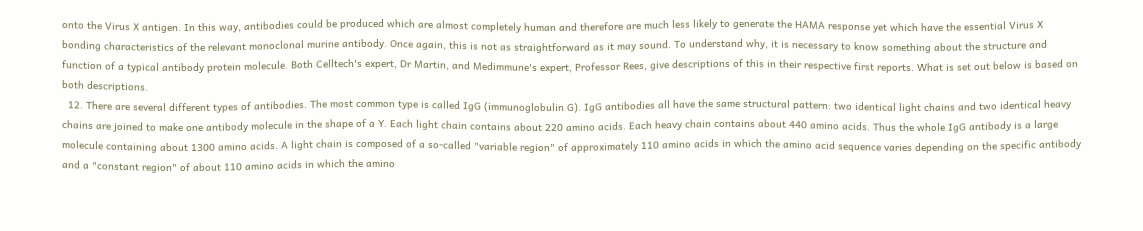onto the Virus X antigen. In this way, antibodies could be produced which are almost completely human and therefore are much less likely to generate the HAMA response yet which have the essential Virus X bonding characteristics of the relevant monoclonal murine antibody. Once again, this is not as straightforward as it may sound. To understand why, it is necessary to know something about the structure and function of a typical antibody protein molecule. Both Celltech's expert, Dr Martin, and Medimmune's expert, Professor Rees, give descriptions of this in their respective first reports. What is set out below is based on both descriptions.
  12. There are several different types of antibodies. The most common type is called IgG (immunoglobulin G). IgG antibodies all have the same structural pattern: two identical light chains and two identical heavy chains are joined to make one antibody molecule in the shape of a Y. Each light chain contains about 220 amino acids. Each heavy chain contains about 440 amino acids. Thus the whole IgG antibody is a large molecule containing about 1300 amino acids. A light chain is composed of a so-called "variable region" of approximately 110 amino acids in which the amino acid sequence varies depending on the specific antibody and a "constant region" of about 110 amino acids in which the amino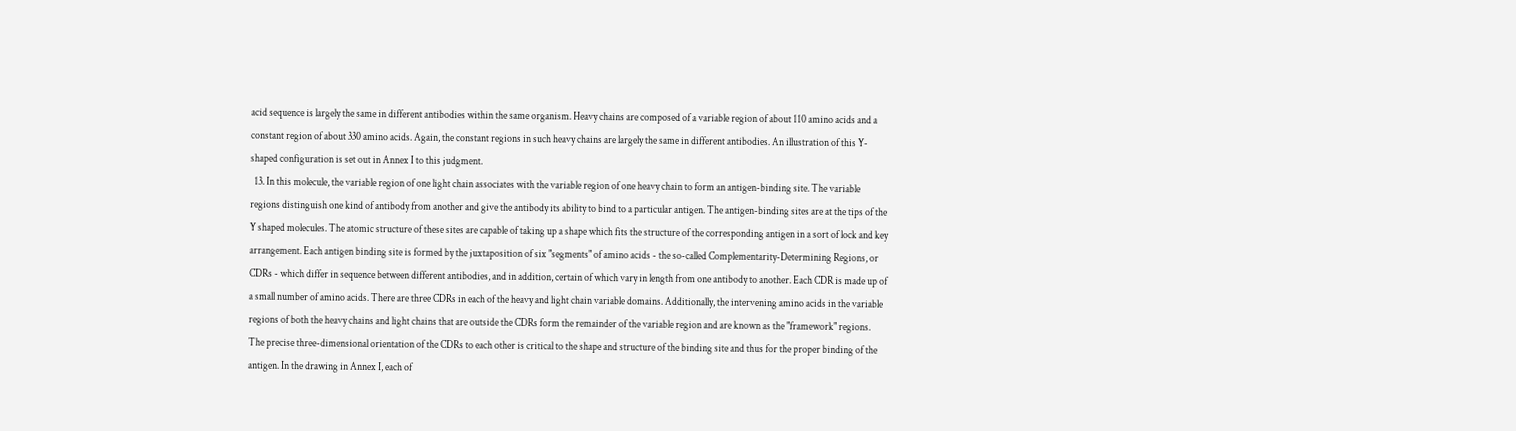acid sequence is largely the same in different antibodies within the same organism. Heavy chains are composed of a variable region of about 110 amino acids and a constant region of about 330 amino acids. Again, the constant regions in such heavy chains are largely the same in different antibodies. An illustration of this Y-shaped configuration is set out in Annex I to this judgment.
  13. In this molecule, the variable region of one light chain associates with the variable region of one heavy chain to form an antigen-binding site. The variable regions distinguish one kind of antibody from another and give the antibody its ability to bind to a particular antigen. The antigen-binding sites are at the tips of the Y shaped molecules. The atomic structure of these sites are capable of taking up a shape which fits the structure of the corresponding antigen in a sort of lock and key arrangement. Each antigen binding site is formed by the juxtaposition of six "segments" of amino acids - the so-called Complementarity-Determining Regions, or CDRs - which differ in sequence between different antibodies, and in addition, certain of which vary in length from one antibody to another. Each CDR is made up of a small number of amino acids. There are three CDRs in each of the heavy and light chain variable domains. Additionally, the intervening amino acids in the variable regions of both the heavy chains and light chains that are outside the CDRs form the remainder of the variable region and are known as the "framework" regions. The precise three-dimensional orientation of the CDRs to each other is critical to the shape and structure of the binding site and thus for the proper binding of the antigen. In the drawing in Annex I, each of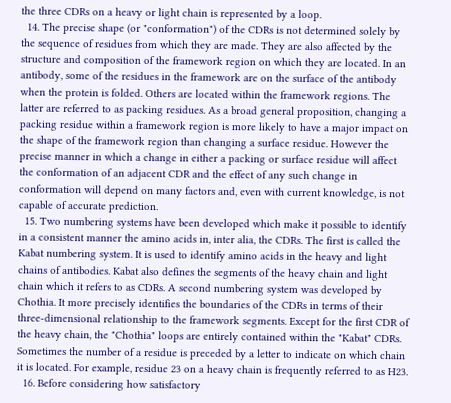the three CDRs on a heavy or light chain is represented by a loop.
  14. The precise shape (or "conformation") of the CDRs is not determined solely by the sequence of residues from which they are made. They are also affected by the structure and composition of the framework region on which they are located. In an antibody, some of the residues in the framework are on the surface of the antibody when the protein is folded. Others are located within the framework regions. The latter are referred to as packing residues. As a broad general proposition, changing a packing residue within a framework region is more likely to have a major impact on the shape of the framework region than changing a surface residue. However the precise manner in which a change in either a packing or surface residue will affect the conformation of an adjacent CDR and the effect of any such change in conformation will depend on many factors and, even with current knowledge, is not capable of accurate prediction.
  15. Two numbering systems have been developed which make it possible to identify in a consistent manner the amino acids in, inter alia, the CDRs. The first is called the Kabat numbering system. It is used to identify amino acids in the heavy and light chains of antibodies. Kabat also defines the segments of the heavy chain and light chain which it refers to as CDRs. A second numbering system was developed by Chothia. It more precisely identifies the boundaries of the CDRs in terms of their three-dimensional relationship to the framework segments. Except for the first CDR of the heavy chain, the "Chothia" loops are entirely contained within the "Kabat" CDRs. Sometimes the number of a residue is preceded by a letter to indicate on which chain it is located. For example, residue 23 on a heavy chain is frequently referred to as H23.
  16. Before considering how satisfactory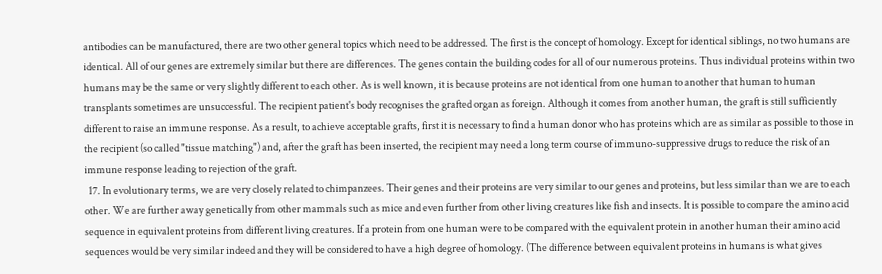antibodies can be manufactured, there are two other general topics which need to be addressed. The first is the concept of homology. Except for identical siblings, no two humans are identical. All of our genes are extremely similar but there are differences. The genes contain the building codes for all of our numerous proteins. Thus individual proteins within two humans may be the same or very slightly different to each other. As is well known, it is because proteins are not identical from one human to another that human to human transplants sometimes are unsuccessful. The recipient patient's body recognises the grafted organ as foreign. Although it comes from another human, the graft is still sufficiently different to raise an immune response. As a result, to achieve acceptable grafts, first it is necessary to find a human donor who has proteins which are as similar as possible to those in the recipient (so called "tissue matching") and, after the graft has been inserted, the recipient may need a long term course of immuno-suppressive drugs to reduce the risk of an immune response leading to rejection of the graft.
  17. In evolutionary terms, we are very closely related to chimpanzees. Their genes and their proteins are very similar to our genes and proteins, but less similar than we are to each other. We are further away genetically from other mammals such as mice and even further from other living creatures like fish and insects. It is possible to compare the amino acid sequence in equivalent proteins from different living creatures. If a protein from one human were to be compared with the equivalent protein in another human their amino acid sequences would be very similar indeed and they will be considered to have a high degree of homology. (The difference between equivalent proteins in humans is what gives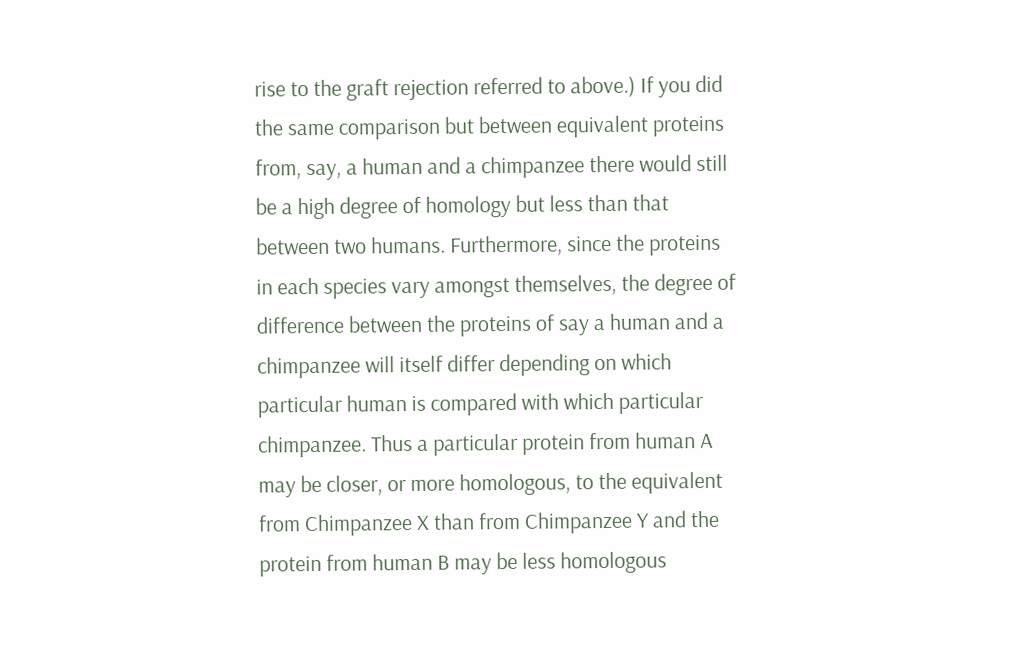rise to the graft rejection referred to above.) If you did the same comparison but between equivalent proteins from, say, a human and a chimpanzee there would still be a high degree of homology but less than that between two humans. Furthermore, since the proteins in each species vary amongst themselves, the degree of difference between the proteins of say a human and a chimpanzee will itself differ depending on which particular human is compared with which particular chimpanzee. Thus a particular protein from human A may be closer, or more homologous, to the equivalent from Chimpanzee X than from Chimpanzee Y and the protein from human B may be less homologous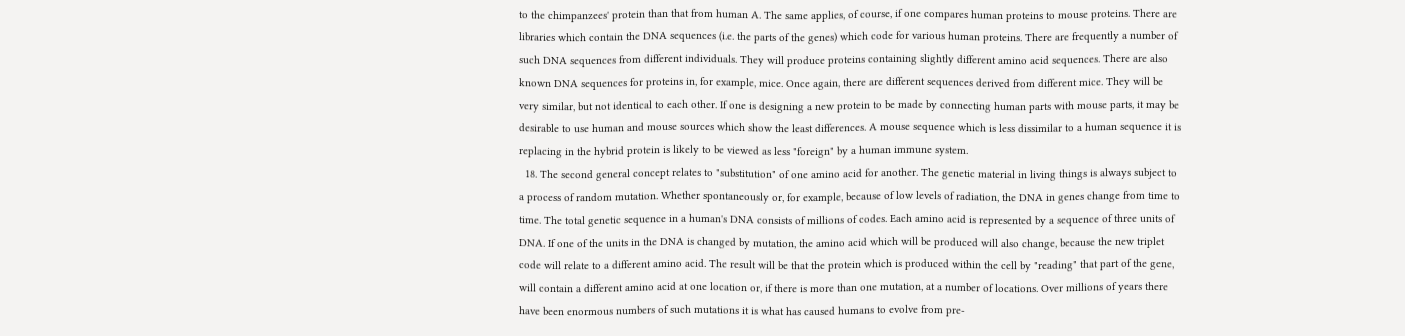to the chimpanzees' protein than that from human A. The same applies, of course, if one compares human proteins to mouse proteins. There are libraries which contain the DNA sequences (i.e. the parts of the genes) which code for various human proteins. There are frequently a number of such DNA sequences from different individuals. They will produce proteins containing slightly different amino acid sequences. There are also known DNA sequences for proteins in, for example, mice. Once again, there are different sequences derived from different mice. They will be very similar, but not identical to each other. If one is designing a new protein to be made by connecting human parts with mouse parts, it may be desirable to use human and mouse sources which show the least differences. A mouse sequence which is less dissimilar to a human sequence it is replacing in the hybrid protein is likely to be viewed as less "foreign" by a human immune system.
  18. The second general concept relates to "substitution" of one amino acid for another. The genetic material in living things is always subject to a process of random mutation. Whether spontaneously or, for example, because of low levels of radiation, the DNA in genes change from time to time. The total genetic sequence in a human's DNA consists of millions of codes. Each amino acid is represented by a sequence of three units of DNA. If one of the units in the DNA is changed by mutation, the amino acid which will be produced will also change, because the new triplet code will relate to a different amino acid. The result will be that the protein which is produced within the cell by "reading" that part of the gene, will contain a different amino acid at one location or, if there is more than one mutation, at a number of locations. Over millions of years there have been enormous numbers of such mutations it is what has caused humans to evolve from pre-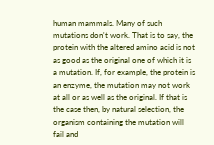human mammals. Many of such mutations don't work. That is to say, the protein with the altered amino acid is not as good as the original one of which it is a mutation. If, for example, the protein is an enzyme, the mutation may not work at all or as well as the original. If that is the case then, by natural selection, the organism containing the mutation will fail and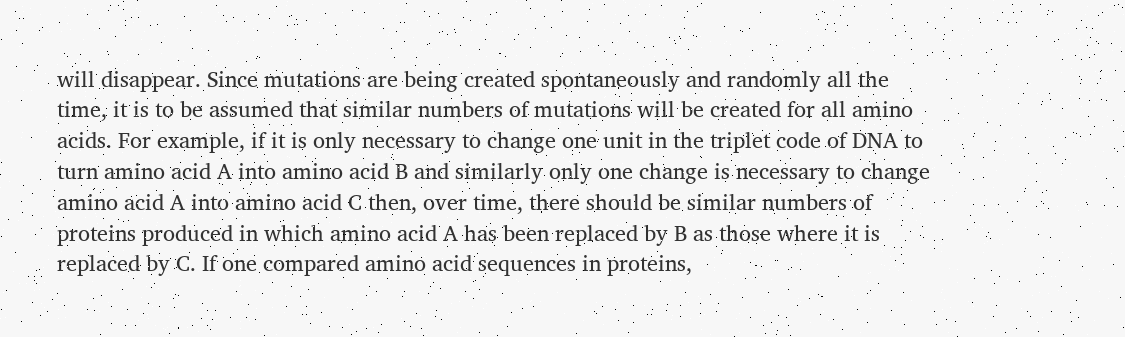will disappear. Since mutations are being created spontaneously and randomly all the time, it is to be assumed that similar numbers of mutations will be created for all amino acids. For example, if it is only necessary to change one unit in the triplet code of DNA to turn amino acid A into amino acid B and similarly only one change is necessary to change amino acid A into amino acid C then, over time, there should be similar numbers of proteins produced in which amino acid A has been replaced by B as those where it is replaced by C. If one compared amino acid sequences in proteins,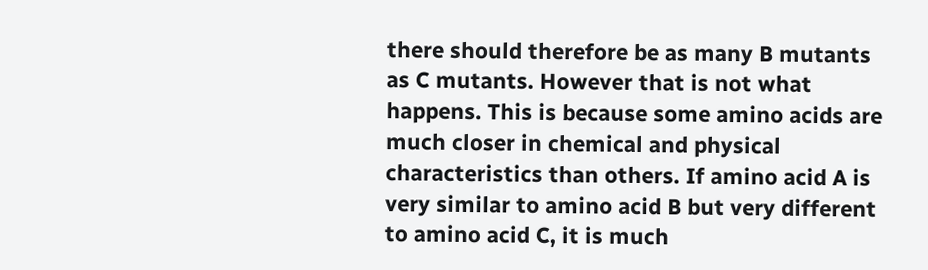there should therefore be as many B mutants as C mutants. However that is not what happens. This is because some amino acids are much closer in chemical and physical characteristics than others. If amino acid A is very similar to amino acid B but very different to amino acid C, it is much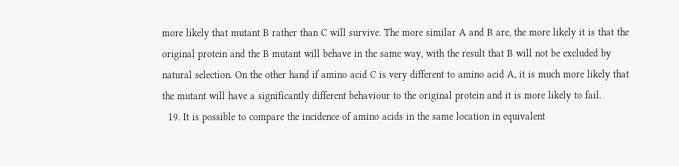more likely that mutant B rather than C will survive. The more similar A and B are, the more likely it is that the original protein and the B mutant will behave in the same way, with the result that B will not be excluded by natural selection. On the other hand if amino acid C is very different to amino acid A, it is much more likely that the mutant will have a significantly different behaviour to the original protein and it is more likely to fail.
  19. It is possible to compare the incidence of amino acids in the same location in equivalent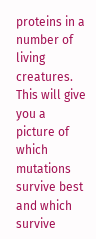proteins in a number of living creatures. This will give you a picture of which mutations survive best and which survive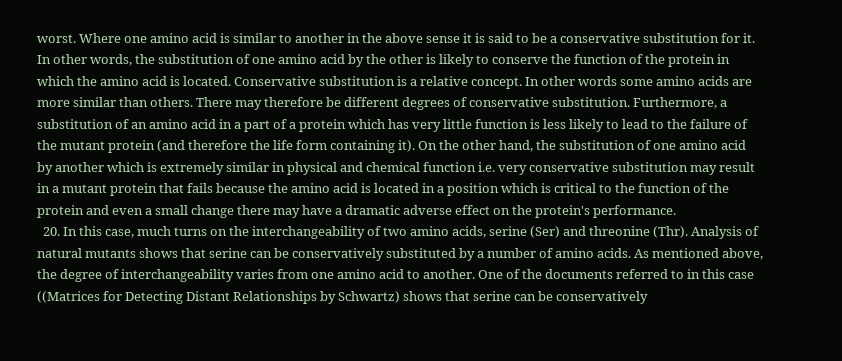worst. Where one amino acid is similar to another in the above sense it is said to be a conservative substitution for it. In other words, the substitution of one amino acid by the other is likely to conserve the function of the protein in which the amino acid is located. Conservative substitution is a relative concept. In other words some amino acids are more similar than others. There may therefore be different degrees of conservative substitution. Furthermore, a substitution of an amino acid in a part of a protein which has very little function is less likely to lead to the failure of the mutant protein (and therefore the life form containing it). On the other hand, the substitution of one amino acid by another which is extremely similar in physical and chemical function i.e. very conservative substitution may result in a mutant protein that fails because the amino acid is located in a position which is critical to the function of the protein and even a small change there may have a dramatic adverse effect on the protein's performance.
  20. In this case, much turns on the interchangeability of two amino acids, serine (Ser) and threonine (Thr). Analysis of natural mutants shows that serine can be conservatively substituted by a number of amino acids. As mentioned above, the degree of interchangeability varies from one amino acid to another. One of the documents referred to in this case ((Matrices for Detecting Distant Relationships by Schwartz) shows that serine can be conservatively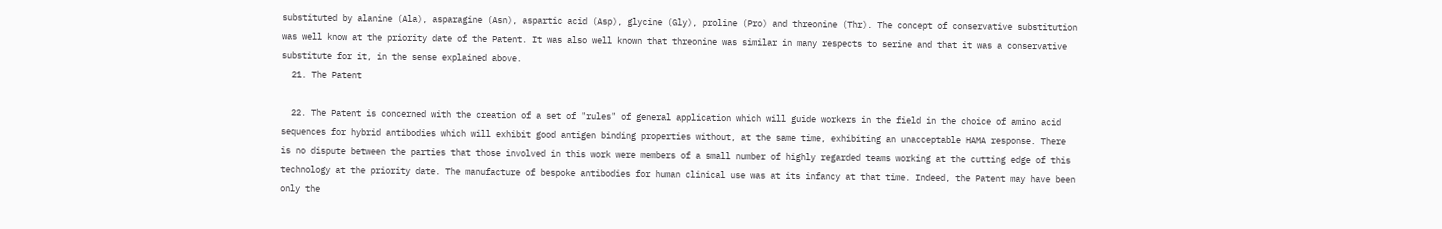substituted by alanine (Ala), asparagine (Asn), aspartic acid (Asp), glycine (Gly), proline (Pro) and threonine (Thr). The concept of conservative substitution was well know at the priority date of the Patent. It was also well known that threonine was similar in many respects to serine and that it was a conservative substitute for it, in the sense explained above.
  21. The Patent

  22. The Patent is concerned with the creation of a set of "rules" of general application which will guide workers in the field in the choice of amino acid sequences for hybrid antibodies which will exhibit good antigen binding properties without, at the same time, exhibiting an unacceptable HAMA response. There is no dispute between the parties that those involved in this work were members of a small number of highly regarded teams working at the cutting edge of this technology at the priority date. The manufacture of bespoke antibodies for human clinical use was at its infancy at that time. Indeed, the Patent may have been only the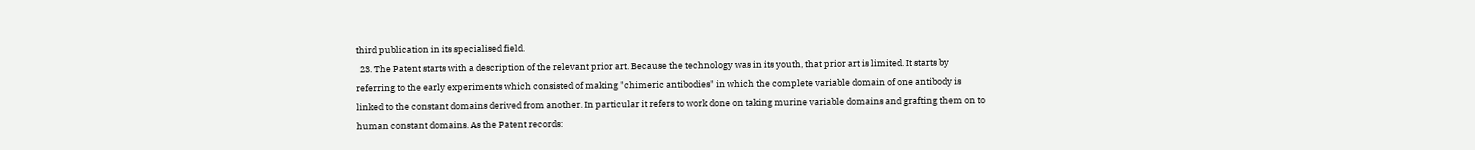third publication in its specialised field.
  23. The Patent starts with a description of the relevant prior art. Because the technology was in its youth, that prior art is limited. It starts by referring to the early experiments which consisted of making "chimeric antibodies" in which the complete variable domain of one antibody is linked to the constant domains derived from another. In particular it refers to work done on taking murine variable domains and grafting them on to human constant domains. As the Patent records: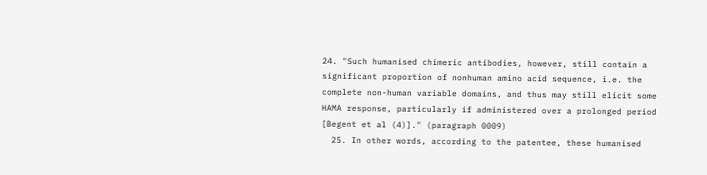24. "Such humanised chimeric antibodies, however, still contain a significant proportion of nonhuman amino acid sequence, i.e. the complete non-human variable domains, and thus may still elicit some HAMA response, particularly if administered over a prolonged period [Begent et al (4)]." (paragraph 0009)
  25. In other words, according to the patentee, these humanised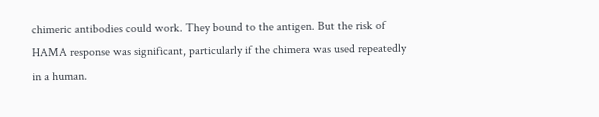chimeric antibodies could work. They bound to the antigen. But the risk of HAMA response was significant, particularly if the chimera was used repeatedly in a human.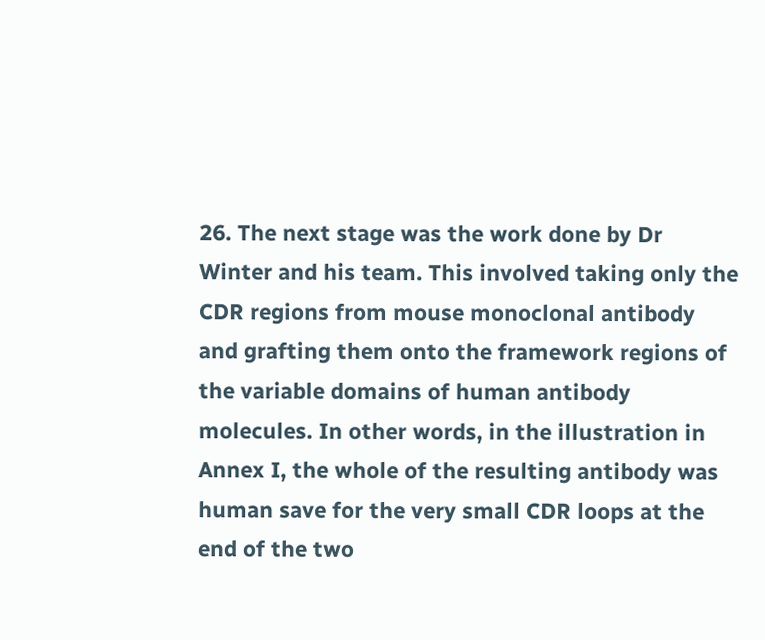26. The next stage was the work done by Dr Winter and his team. This involved taking only the CDR regions from mouse monoclonal antibody and grafting them onto the framework regions of the variable domains of human antibody molecules. In other words, in the illustration in Annex I, the whole of the resulting antibody was human save for the very small CDR loops at the end of the two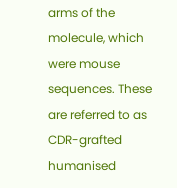arms of the molecule, which were mouse sequences. These are referred to as CDR-grafted humanised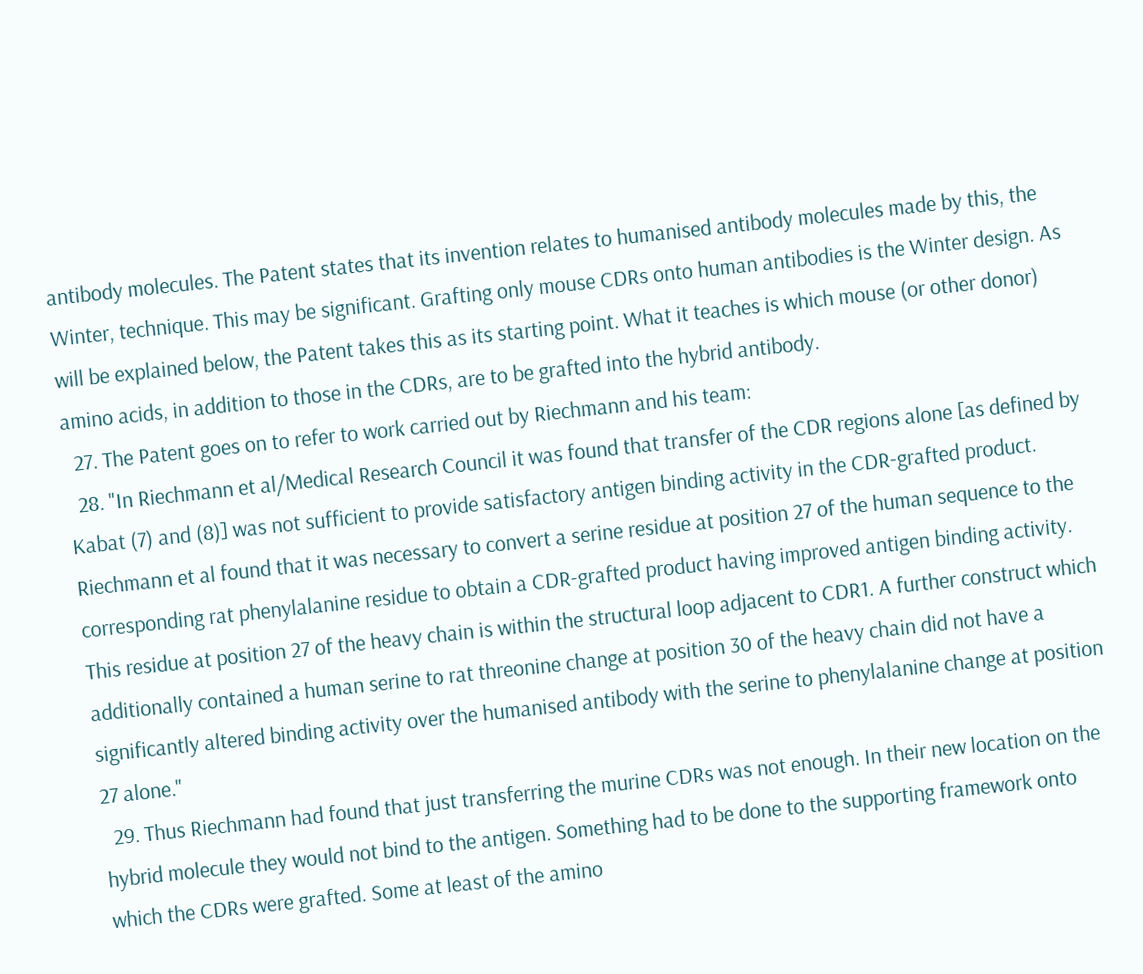antibody molecules. The Patent states that its invention relates to humanised antibody molecules made by this, the Winter, technique. This may be significant. Grafting only mouse CDRs onto human antibodies is the Winter design. As will be explained below, the Patent takes this as its starting point. What it teaches is which mouse (or other donor) amino acids, in addition to those in the CDRs, are to be grafted into the hybrid antibody.
  27. The Patent goes on to refer to work carried out by Riechmann and his team:
  28. "In Riechmann et al/Medical Research Council it was found that transfer of the CDR regions alone [as defined by Kabat (7) and (8)] was not sufficient to provide satisfactory antigen binding activity in the CDR-grafted product. Riechmann et al found that it was necessary to convert a serine residue at position 27 of the human sequence to the corresponding rat phenylalanine residue to obtain a CDR-grafted product having improved antigen binding activity. This residue at position 27 of the heavy chain is within the structural loop adjacent to CDR1. A further construct which additionally contained a human serine to rat threonine change at position 30 of the heavy chain did not have a significantly altered binding activity over the humanised antibody with the serine to phenylalanine change at position 27 alone."
  29. Thus Riechmann had found that just transferring the murine CDRs was not enough. In their new location on the hybrid molecule they would not bind to the antigen. Something had to be done to the supporting framework onto which the CDRs were grafted. Some at least of the amino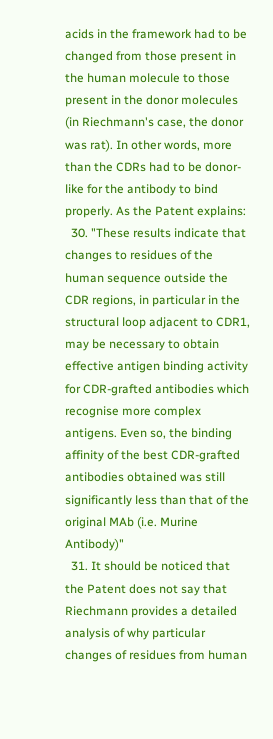acids in the framework had to be changed from those present in the human molecule to those present in the donor molecules (in Riechmann's case, the donor was rat). In other words, more than the CDRs had to be donor-like for the antibody to bind properly. As the Patent explains:
  30. "These results indicate that changes to residues of the human sequence outside the CDR regions, in particular in the structural loop adjacent to CDR1, may be necessary to obtain effective antigen binding activity for CDR-grafted antibodies which recognise more complex antigens. Even so, the binding affinity of the best CDR-grafted antibodies obtained was still significantly less than that of the original MAb (i.e. Murine Antibody)"
  31. It should be noticed that the Patent does not say that Riechmann provides a detailed analysis of why particular changes of residues from human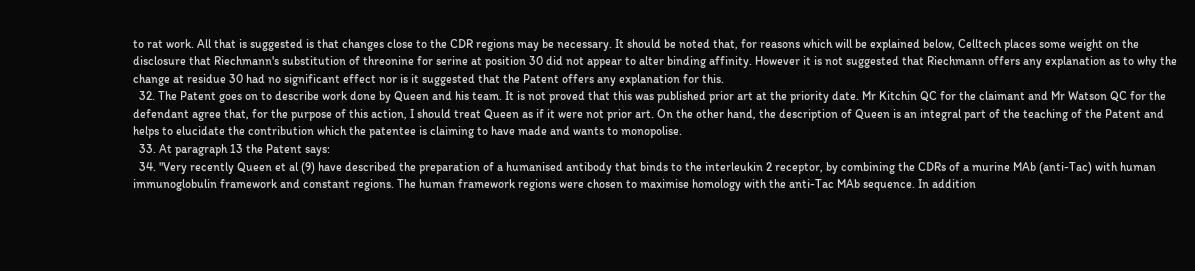to rat work. All that is suggested is that changes close to the CDR regions may be necessary. It should be noted that, for reasons which will be explained below, Celltech places some weight on the disclosure that Riechmann's substitution of threonine for serine at position 30 did not appear to alter binding affinity. However it is not suggested that Riechmann offers any explanation as to why the change at residue 30 had no significant effect nor is it suggested that the Patent offers any explanation for this.
  32. The Patent goes on to describe work done by Queen and his team. It is not proved that this was published prior art at the priority date. Mr Kitchin QC for the claimant and Mr Watson QC for the defendant agree that, for the purpose of this action, I should treat Queen as if it were not prior art. On the other hand, the description of Queen is an integral part of the teaching of the Patent and helps to elucidate the contribution which the patentee is claiming to have made and wants to monopolise.
  33. At paragraph 13 the Patent says:
  34. "Very recently Queen et al (9) have described the preparation of a humanised antibody that binds to the interleukin 2 receptor, by combining the CDRs of a murine MAb (anti-Tac) with human immunoglobulin framework and constant regions. The human framework regions were chosen to maximise homology with the anti-Tac MAb sequence. In addition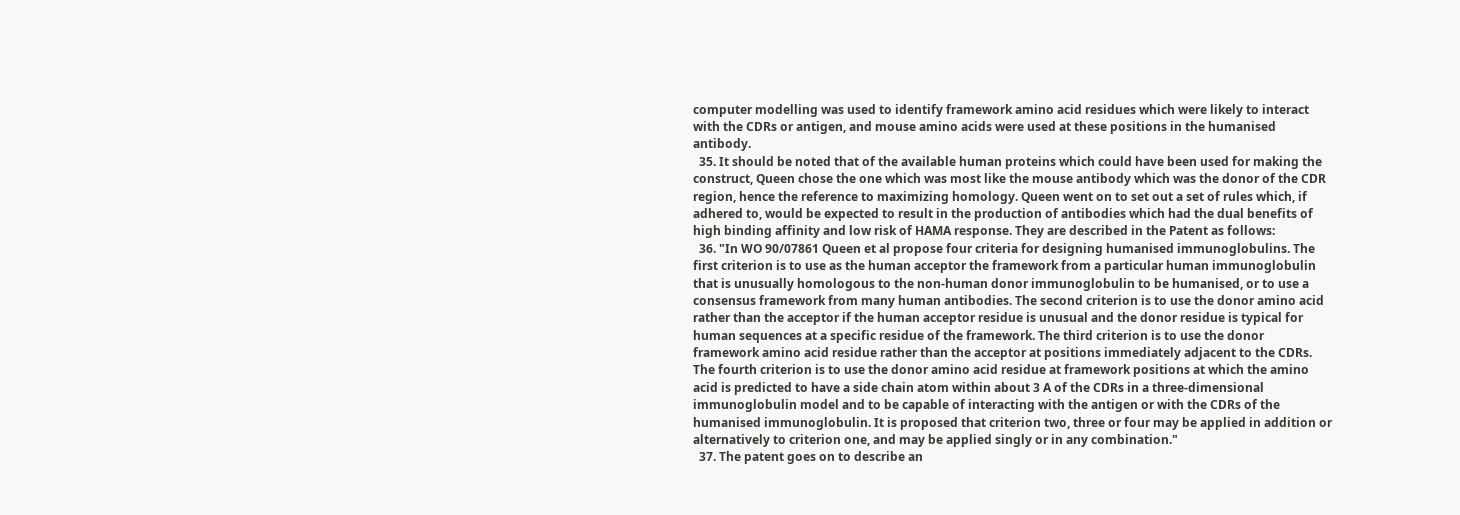computer modelling was used to identify framework amino acid residues which were likely to interact with the CDRs or antigen, and mouse amino acids were used at these positions in the humanised antibody.
  35. It should be noted that of the available human proteins which could have been used for making the construct, Queen chose the one which was most like the mouse antibody which was the donor of the CDR region, hence the reference to maximizing homology. Queen went on to set out a set of rules which, if adhered to, would be expected to result in the production of antibodies which had the dual benefits of high binding affinity and low risk of HAMA response. They are described in the Patent as follows:
  36. "In WO 90/07861 Queen et al propose four criteria for designing humanised immunoglobulins. The first criterion is to use as the human acceptor the framework from a particular human immunoglobulin that is unusually homologous to the non-human donor immunoglobulin to be humanised, or to use a consensus framework from many human antibodies. The second criterion is to use the donor amino acid rather than the acceptor if the human acceptor residue is unusual and the donor residue is typical for human sequences at a specific residue of the framework. The third criterion is to use the donor framework amino acid residue rather than the acceptor at positions immediately adjacent to the CDRs. The fourth criterion is to use the donor amino acid residue at framework positions at which the amino acid is predicted to have a side chain atom within about 3 A of the CDRs in a three-dimensional immunoglobulin model and to be capable of interacting with the antigen or with the CDRs of the humanised immunoglobulin. It is proposed that criterion two, three or four may be applied in addition or alternatively to criterion one, and may be applied singly or in any combination."
  37. The patent goes on to describe an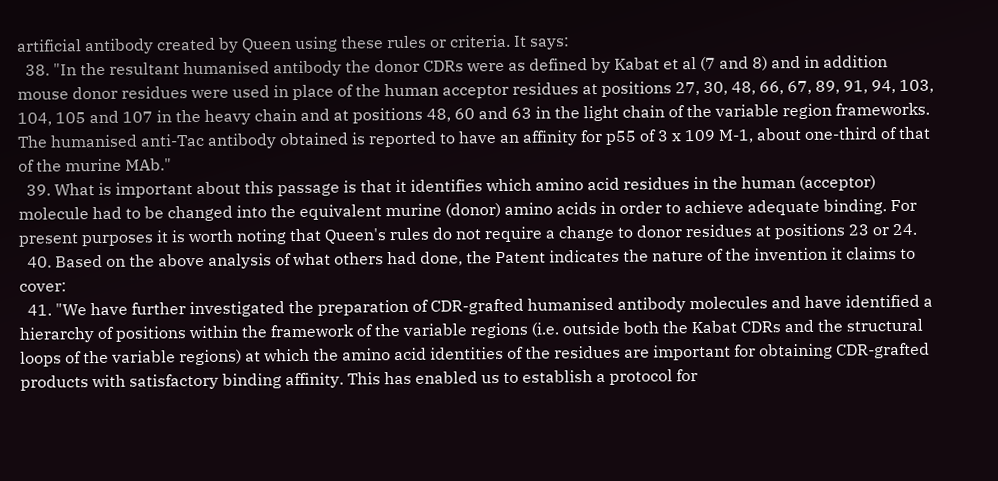artificial antibody created by Queen using these rules or criteria. It says:
  38. "In the resultant humanised antibody the donor CDRs were as defined by Kabat et al (7 and 8) and in addition mouse donor residues were used in place of the human acceptor residues at positions 27, 30, 48, 66, 67, 89, 91, 94, 103, 104, 105 and 107 in the heavy chain and at positions 48, 60 and 63 in the light chain of the variable region frameworks. The humanised anti-Tac antibody obtained is reported to have an affinity for p55 of 3 x 109 M-1, about one-third of that of the murine MAb."
  39. What is important about this passage is that it identifies which amino acid residues in the human (acceptor) molecule had to be changed into the equivalent murine (donor) amino acids in order to achieve adequate binding. For present purposes it is worth noting that Queen's rules do not require a change to donor residues at positions 23 or 24.
  40. Based on the above analysis of what others had done, the Patent indicates the nature of the invention it claims to cover:
  41. "We have further investigated the preparation of CDR-grafted humanised antibody molecules and have identified a hierarchy of positions within the framework of the variable regions (i.e. outside both the Kabat CDRs and the structural loops of the variable regions) at which the amino acid identities of the residues are important for obtaining CDR-grafted products with satisfactory binding affinity. This has enabled us to establish a protocol for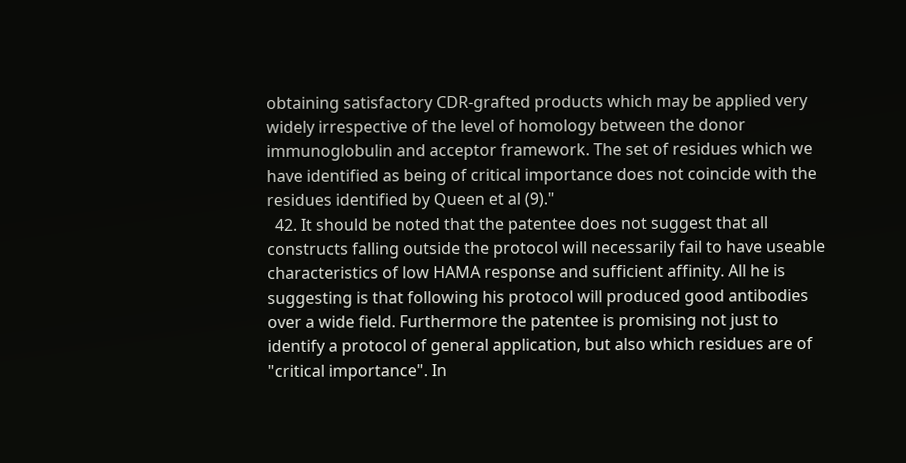obtaining satisfactory CDR-grafted products which may be applied very widely irrespective of the level of homology between the donor immunoglobulin and acceptor framework. The set of residues which we have identified as being of critical importance does not coincide with the residues identified by Queen et al (9)."
  42. It should be noted that the patentee does not suggest that all constructs falling outside the protocol will necessarily fail to have useable characteristics of low HAMA response and sufficient affinity. All he is suggesting is that following his protocol will produced good antibodies over a wide field. Furthermore the patentee is promising not just to identify a protocol of general application, but also which residues are of "critical importance". In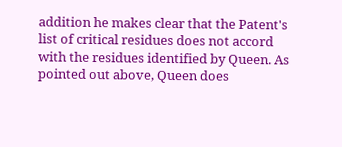addition he makes clear that the Patent's list of critical residues does not accord with the residues identified by Queen. As pointed out above, Queen does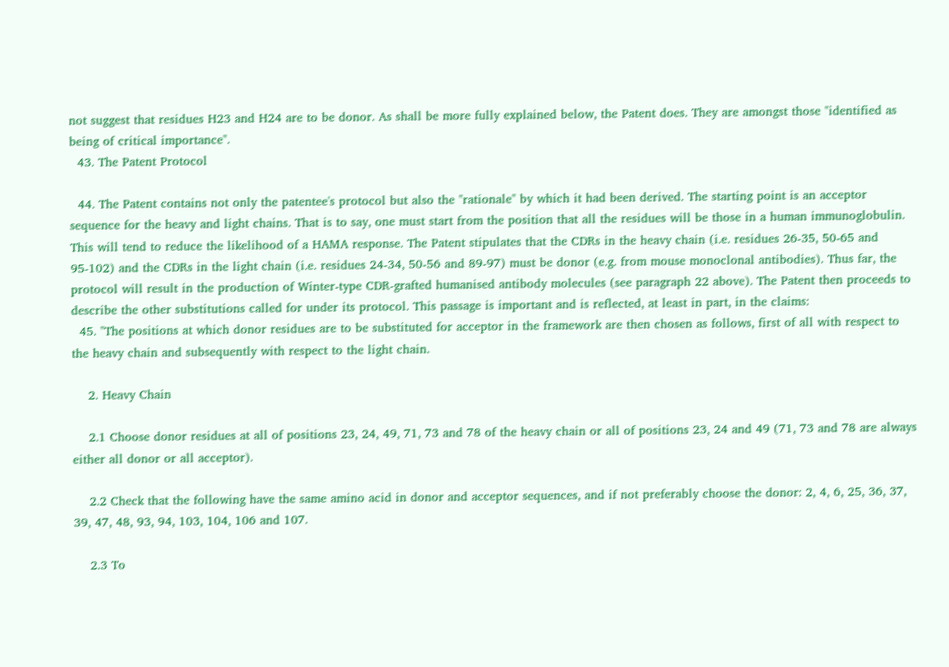not suggest that residues H23 and H24 are to be donor. As shall be more fully explained below, the Patent does. They are amongst those "identified as being of critical importance".
  43. The Patent Protocol

  44. The Patent contains not only the patentee's protocol but also the "rationale" by which it had been derived. The starting point is an acceptor sequence for the heavy and light chains. That is to say, one must start from the position that all the residues will be those in a human immunoglobulin. This will tend to reduce the likelihood of a HAMA response. The Patent stipulates that the CDRs in the heavy chain (i.e. residues 26-35, 50-65 and 95-102) and the CDRs in the light chain (i.e. residues 24-34, 50-56 and 89-97) must be donor (e.g. from mouse monoclonal antibodies). Thus far, the protocol will result in the production of Winter-type CDR-grafted humanised antibody molecules (see paragraph 22 above). The Patent then proceeds to describe the other substitutions called for under its protocol. This passage is important and is reflected, at least in part, in the claims:
  45. "The positions at which donor residues are to be substituted for acceptor in the framework are then chosen as follows, first of all with respect to the heavy chain and subsequently with respect to the light chain.

    2. Heavy Chain

    2.1 Choose donor residues at all of positions 23, 24, 49, 71, 73 and 78 of the heavy chain or all of positions 23, 24 and 49 (71, 73 and 78 are always either all donor or all acceptor).

    2.2 Check that the following have the same amino acid in donor and acceptor sequences, and if not preferably choose the donor: 2, 4, 6, 25, 36, 37, 39, 47, 48, 93, 94, 103, 104, 106 and 107.

    2.3 To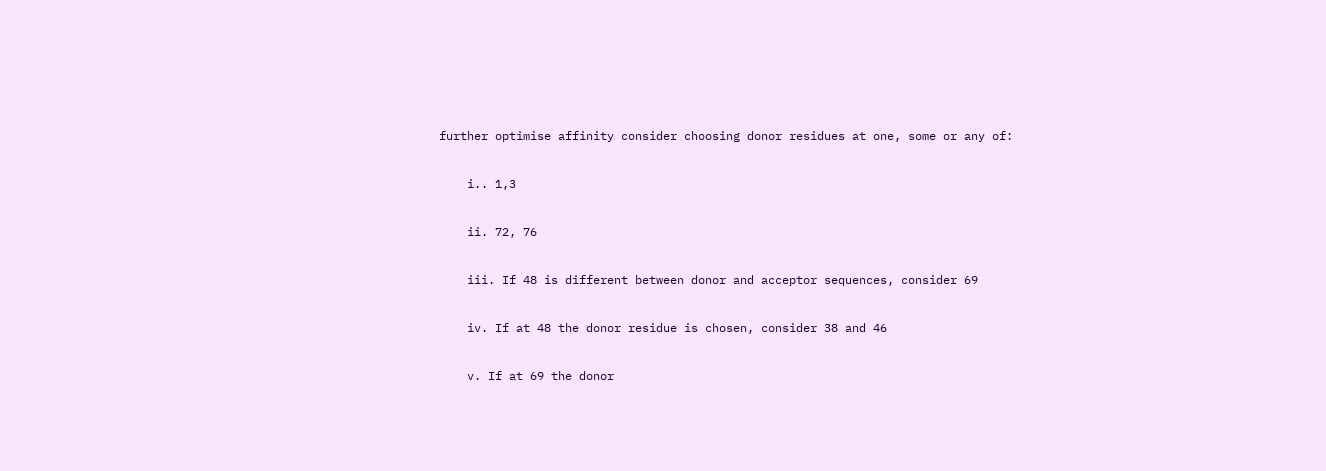further optimise affinity consider choosing donor residues at one, some or any of:

    i.. 1,3

    ii. 72, 76

    iii. If 48 is different between donor and acceptor sequences, consider 69

    iv. If at 48 the donor residue is chosen, consider 38 and 46

    v. If at 69 the donor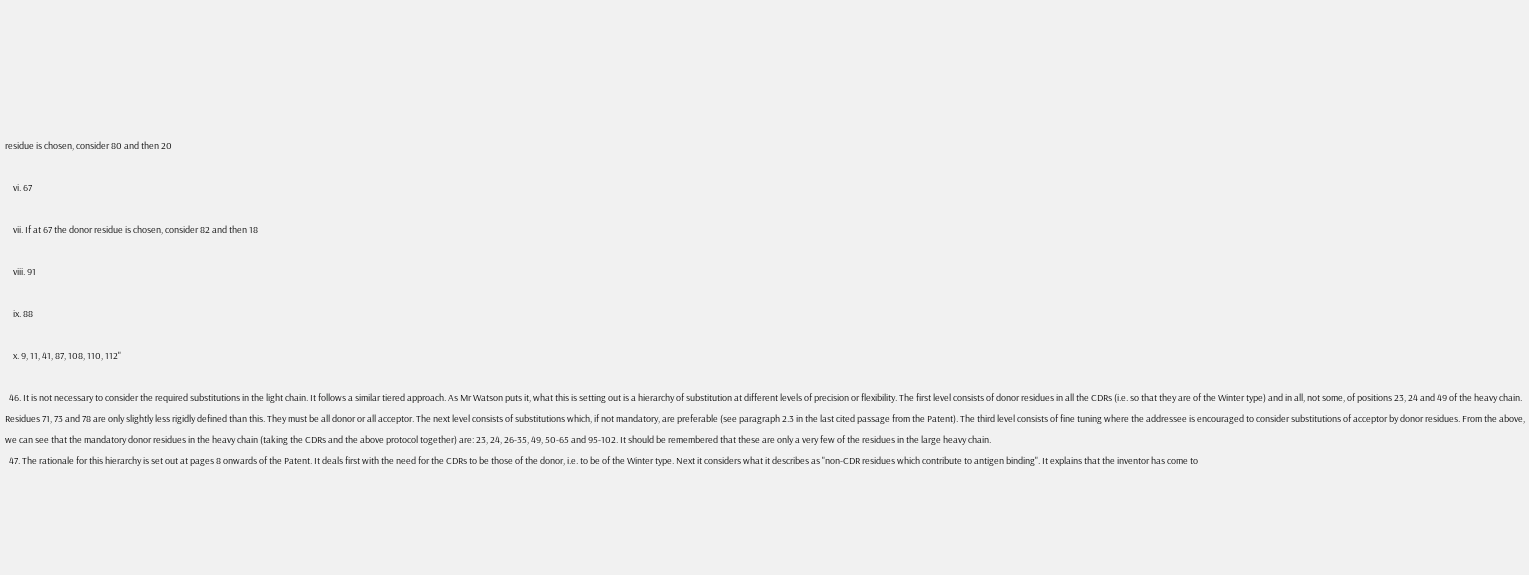residue is chosen, consider 80 and then 20

    vi. 67

    vii. If at 67 the donor residue is chosen, consider 82 and then 18

    viii. 91

    ix. 88

    x. 9, 11, 41, 87, 108, 110, 112"

  46. It is not necessary to consider the required substitutions in the light chain. It follows a similar tiered approach. As Mr Watson puts it, what this is setting out is a hierarchy of substitution at different levels of precision or flexibility. The first level consists of donor residues in all the CDRs (i.e. so that they are of the Winter type) and in all, not some, of positions 23, 24 and 49 of the heavy chain. Residues 71, 73 and 78 are only slightly less rigidly defined than this. They must be all donor or all acceptor. The next level consists of substitutions which, if not mandatory, are preferable (see paragraph 2.3 in the last cited passage from the Patent). The third level consists of fine tuning where the addressee is encouraged to consider substitutions of acceptor by donor residues. From the above, we can see that the mandatory donor residues in the heavy chain (taking the CDRs and the above protocol together) are: 23, 24, 26-35, 49, 50-65 and 95-102. It should be remembered that these are only a very few of the residues in the large heavy chain.
  47. The rationale for this hierarchy is set out at pages 8 onwards of the Patent. It deals first with the need for the CDRs to be those of the donor, i.e. to be of the Winter type. Next it considers what it describes as "non-CDR residues which contribute to antigen binding". It explains that the inventor has come to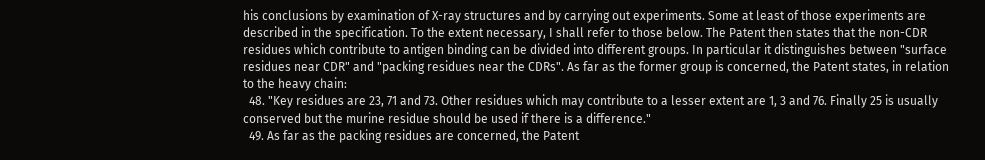his conclusions by examination of X-ray structures and by carrying out experiments. Some at least of those experiments are described in the specification. To the extent necessary, I shall refer to those below. The Patent then states that the non-CDR residues which contribute to antigen binding can be divided into different groups. In particular it distinguishes between "surface residues near CDR" and "packing residues near the CDRs". As far as the former group is concerned, the Patent states, in relation to the heavy chain:
  48. "Key residues are 23, 71 and 73. Other residues which may contribute to a lesser extent are 1, 3 and 76. Finally 25 is usually conserved but the murine residue should be used if there is a difference."
  49. As far as the packing residues are concerned, the Patent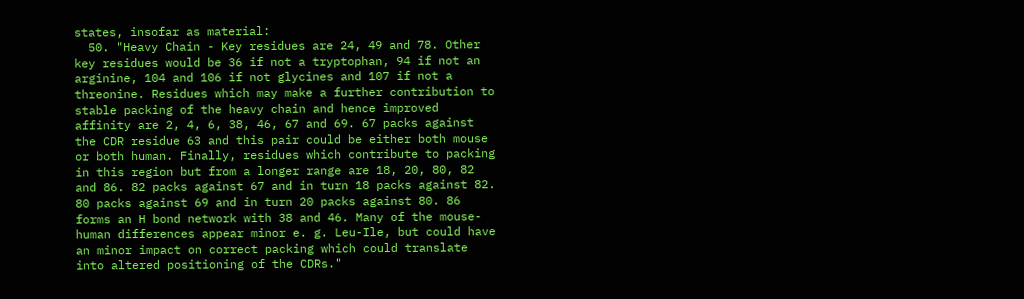states, insofar as material:
  50. "Heavy Chain - Key residues are 24, 49 and 78. Other key residues would be 36 if not a tryptophan, 94 if not an arginine, 104 and 106 if not glycines and 107 if not a threonine. Residues which may make a further contribution to stable packing of the heavy chain and hence improved affinity are 2, 4, 6, 38, 46, 67 and 69. 67 packs against the CDR residue 63 and this pair could be either both mouse or both human. Finally, residues which contribute to packing in this region but from a longer range are 18, 20, 80, 82 and 86. 82 packs against 67 and in turn 18 packs against 82. 80 packs against 69 and in turn 20 packs against 80. 86 forms an H bond network with 38 and 46. Many of the mouse-human differences appear minor e. g. Leu-Ile, but could have an minor impact on correct packing which could translate into altered positioning of the CDRs."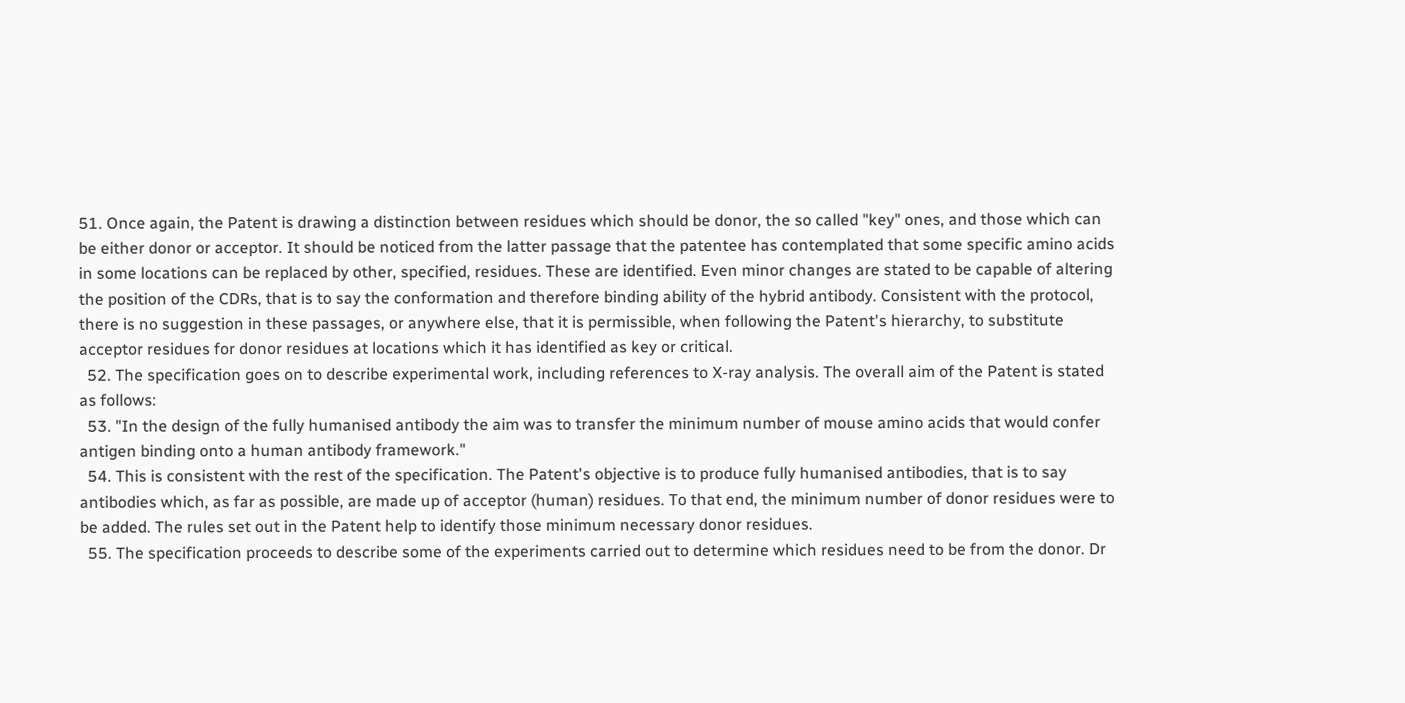51. Once again, the Patent is drawing a distinction between residues which should be donor, the so called "key" ones, and those which can be either donor or acceptor. It should be noticed from the latter passage that the patentee has contemplated that some specific amino acids in some locations can be replaced by other, specified, residues. These are identified. Even minor changes are stated to be capable of altering the position of the CDRs, that is to say the conformation and therefore binding ability of the hybrid antibody. Consistent with the protocol, there is no suggestion in these passages, or anywhere else, that it is permissible, when following the Patent's hierarchy, to substitute acceptor residues for donor residues at locations which it has identified as key or critical.
  52. The specification goes on to describe experimental work, including references to X-ray analysis. The overall aim of the Patent is stated as follows:
  53. "In the design of the fully humanised antibody the aim was to transfer the minimum number of mouse amino acids that would confer antigen binding onto a human antibody framework."
  54. This is consistent with the rest of the specification. The Patent's objective is to produce fully humanised antibodies, that is to say antibodies which, as far as possible, are made up of acceptor (human) residues. To that end, the minimum number of donor residues were to be added. The rules set out in the Patent help to identify those minimum necessary donor residues.
  55. The specification proceeds to describe some of the experiments carried out to determine which residues need to be from the donor. Dr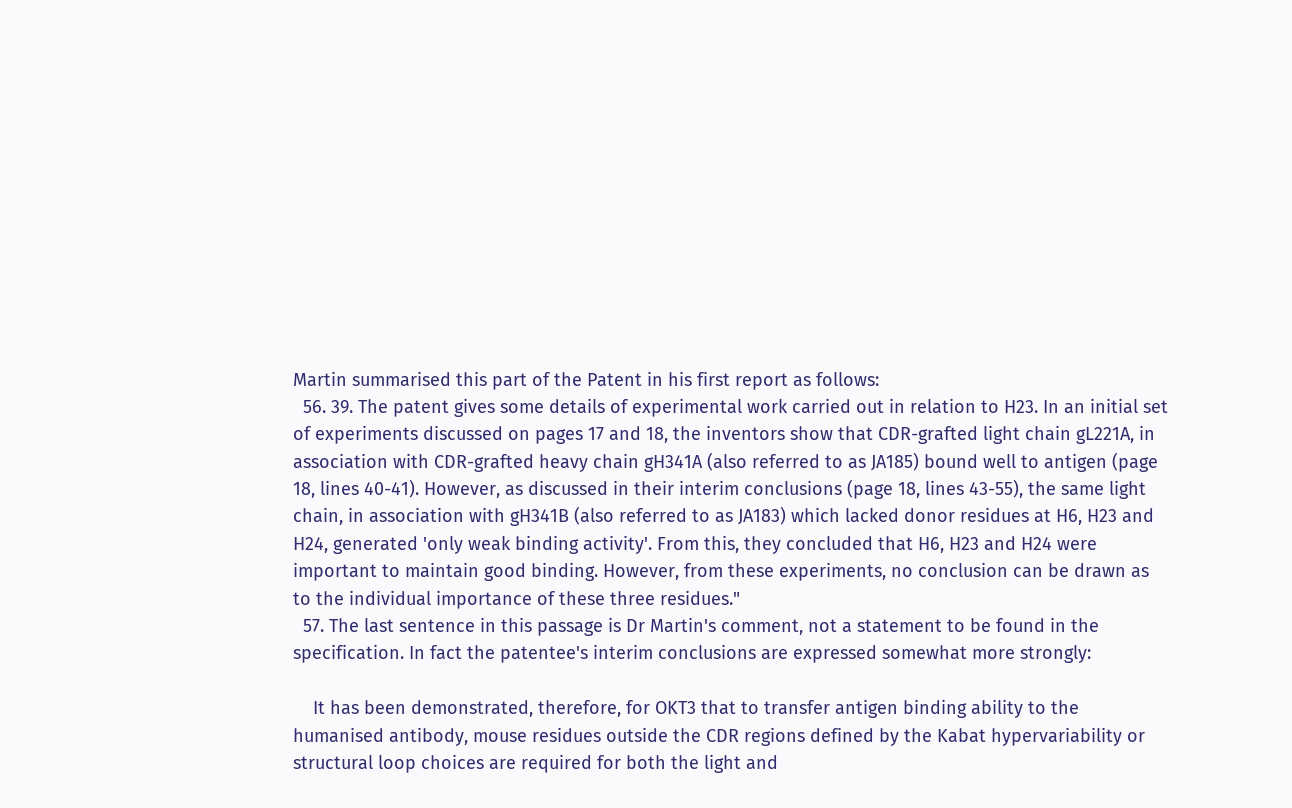Martin summarised this part of the Patent in his first report as follows:
  56. 39. The patent gives some details of experimental work carried out in relation to H23. In an initial set of experiments discussed on pages 17 and 18, the inventors show that CDR-grafted light chain gL221A, in association with CDR-grafted heavy chain gH341A (also referred to as JA185) bound well to antigen (page 18, lines 40-41). However, as discussed in their interim conclusions (page 18, lines 43-55), the same light chain, in association with gH341B (also referred to as JA183) which lacked donor residues at H6, H23 and H24, generated 'only weak binding activity'. From this, they concluded that H6, H23 and H24 were important to maintain good binding. However, from these experiments, no conclusion can be drawn as to the individual importance of these three residues."
  57. The last sentence in this passage is Dr Martin's comment, not a statement to be found in the specification. In fact the patentee's interim conclusions are expressed somewhat more strongly:

    It has been demonstrated, therefore, for OKT3 that to transfer antigen binding ability to the humanised antibody, mouse residues outside the CDR regions defined by the Kabat hypervariability or structural loop choices are required for both the light and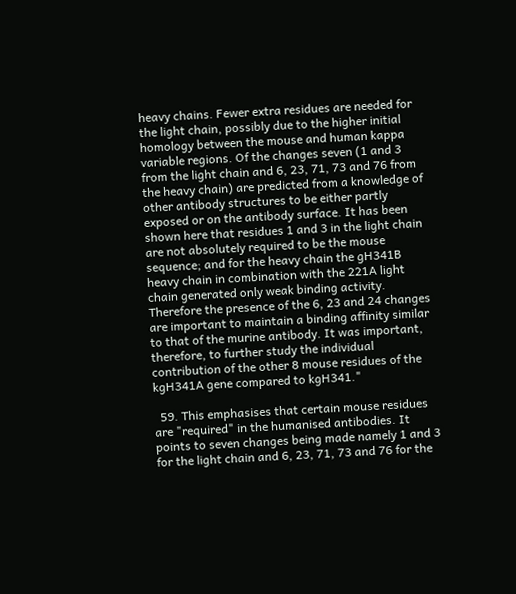heavy chains. Fewer extra residues are needed for the light chain, possibly due to the higher initial homology between the mouse and human kappa variable regions. Of the changes seven (1 and 3 from the light chain and 6, 23, 71, 73 and 76 from the heavy chain) are predicted from a knowledge of other antibody structures to be either partly exposed or on the antibody surface. It has been shown here that residues 1 and 3 in the light chain are not absolutely required to be the mouse sequence; and for the heavy chain the gH341B heavy chain in combination with the 221A light chain generated only weak binding activity. Therefore the presence of the 6, 23 and 24 changes are important to maintain a binding affinity similar to that of the murine antibody. It was important, therefore, to further study the individual contribution of the other 8 mouse residues of the kgH341A gene compared to kgH341."

  59. This emphasises that certain mouse residues are "required" in the humanised antibodies. It points to seven changes being made namely 1 and 3 for the light chain and 6, 23, 71, 73 and 76 for the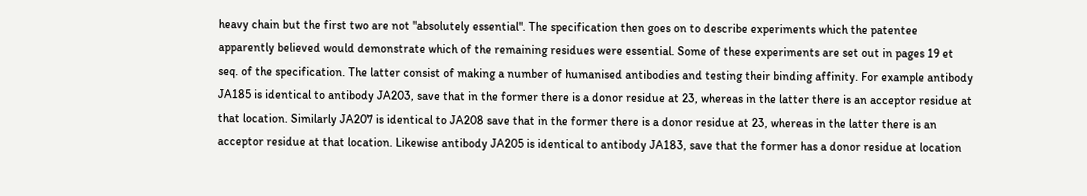heavy chain but the first two are not "absolutely essential". The specification then goes on to describe experiments which the patentee apparently believed would demonstrate which of the remaining residues were essential. Some of these experiments are set out in pages 19 et seq. of the specification. The latter consist of making a number of humanised antibodies and testing their binding affinity. For example antibody JA185 is identical to antibody JA203, save that in the former there is a donor residue at 23, whereas in the latter there is an acceptor residue at that location. Similarly JA207 is identical to JA208 save that in the former there is a donor residue at 23, whereas in the latter there is an acceptor residue at that location. Likewise antibody JA205 is identical to antibody JA183, save that the former has a donor residue at location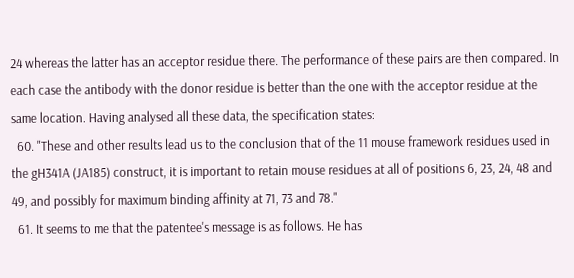24 whereas the latter has an acceptor residue there. The performance of these pairs are then compared. In each case the antibody with the donor residue is better than the one with the acceptor residue at the same location. Having analysed all these data, the specification states:
  60. "These and other results lead us to the conclusion that of the 11 mouse framework residues used in the gH341A (JA185) construct, it is important to retain mouse residues at all of positions 6, 23, 24, 48 and 49, and possibly for maximum binding affinity at 71, 73 and 78."
  61. It seems to me that the patentee's message is as follows. He has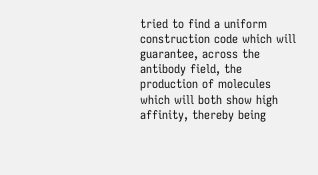tried to find a uniform construction code which will guarantee, across the antibody field, the production of molecules which will both show high affinity, thereby being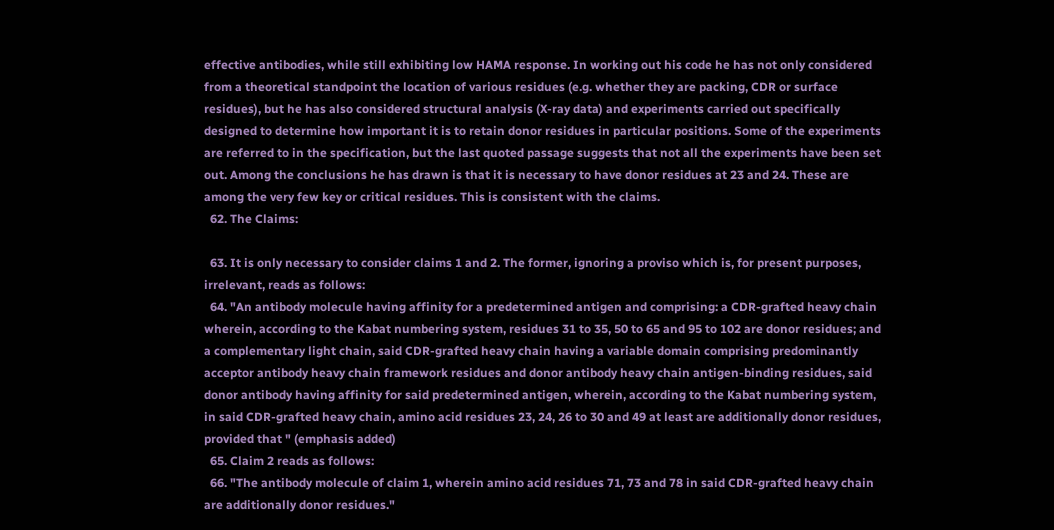effective antibodies, while still exhibiting low HAMA response. In working out his code he has not only considered from a theoretical standpoint the location of various residues (e.g. whether they are packing, CDR or surface residues), but he has also considered structural analysis (X-ray data) and experiments carried out specifically designed to determine how important it is to retain donor residues in particular positions. Some of the experiments are referred to in the specification, but the last quoted passage suggests that not all the experiments have been set out. Among the conclusions he has drawn is that it is necessary to have donor residues at 23 and 24. These are among the very few key or critical residues. This is consistent with the claims.
  62. The Claims:

  63. It is only necessary to consider claims 1 and 2. The former, ignoring a proviso which is, for present purposes, irrelevant, reads as follows:
  64. "An antibody molecule having affinity for a predetermined antigen and comprising: a CDR-grafted heavy chain wherein, according to the Kabat numbering system, residues 31 to 35, 50 to 65 and 95 to 102 are donor residues; and a complementary light chain, said CDR-grafted heavy chain having a variable domain comprising predominantly acceptor antibody heavy chain framework residues and donor antibody heavy chain antigen-binding residues, said donor antibody having affinity for said predetermined antigen, wherein, according to the Kabat numbering system, in said CDR-grafted heavy chain, amino acid residues 23, 24, 26 to 30 and 49 at least are additionally donor residues, provided that " (emphasis added)
  65. Claim 2 reads as follows:
  66. "The antibody molecule of claim 1, wherein amino acid residues 71, 73 and 78 in said CDR-grafted heavy chain are additionally donor residues."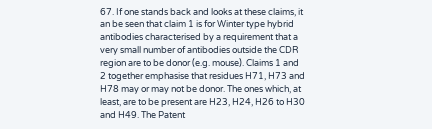67. If one stands back and looks at these claims, it an be seen that claim 1 is for Winter type hybrid antibodies characterised by a requirement that a very small number of antibodies outside the CDR region are to be donor (e.g. mouse). Claims 1 and 2 together emphasise that residues H71, H73 and H78 may or may not be donor. The ones which, at least, are to be present are H23, H24, H26 to H30 and H49. The Patent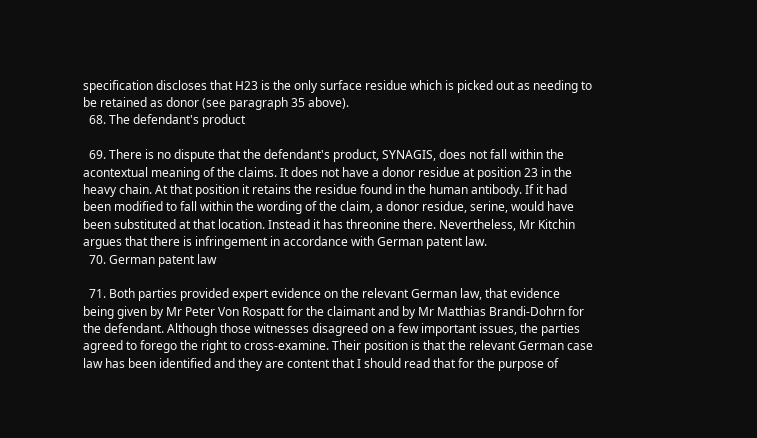specification discloses that H23 is the only surface residue which is picked out as needing to be retained as donor (see paragraph 35 above).
  68. The defendant's product

  69. There is no dispute that the defendant's product, SYNAGIS, does not fall within the acontextual meaning of the claims. It does not have a donor residue at position 23 in the heavy chain. At that position it retains the residue found in the human antibody. If it had been modified to fall within the wording of the claim, a donor residue, serine, would have been substituted at that location. Instead it has threonine there. Nevertheless, Mr Kitchin argues that there is infringement in accordance with German patent law.
  70. German patent law

  71. Both parties provided expert evidence on the relevant German law, that evidence being given by Mr Peter Von Rospatt for the claimant and by Mr Matthias Brandi-Dohrn for the defendant. Although those witnesses disagreed on a few important issues, the parties agreed to forego the right to cross-examine. Their position is that the relevant German case law has been identified and they are content that I should read that for the purpose of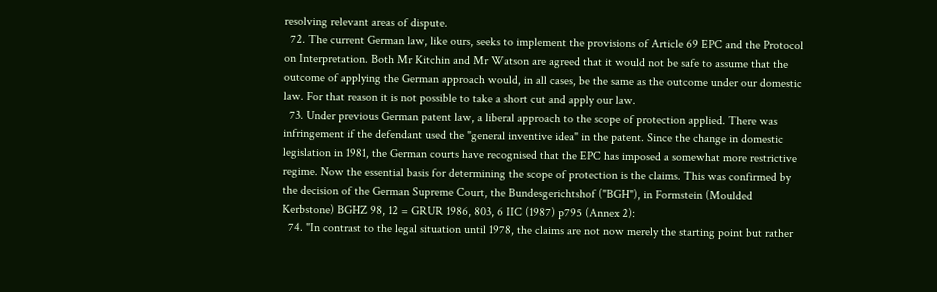resolving relevant areas of dispute.
  72. The current German law, like ours, seeks to implement the provisions of Article 69 EPC and the Protocol on Interpretation. Both Mr Kitchin and Mr Watson are agreed that it would not be safe to assume that the outcome of applying the German approach would, in all cases, be the same as the outcome under our domestic law. For that reason it is not possible to take a short cut and apply our law.
  73. Under previous German patent law, a liberal approach to the scope of protection applied. There was infringement if the defendant used the "general inventive idea" in the patent. Since the change in domestic legislation in 1981, the German courts have recognised that the EPC has imposed a somewhat more restrictive regime. Now the essential basis for determining the scope of protection is the claims. This was confirmed by the decision of the German Supreme Court, the Bundesgerichtshof ("BGH"), in Formstein (Moulded Kerbstone) BGHZ 98, 12 = GRUR 1986, 803, 6 IIC (1987) p795 (Annex 2):
  74. "In contrast to the legal situation until 1978, the claims are not now merely the starting point but rather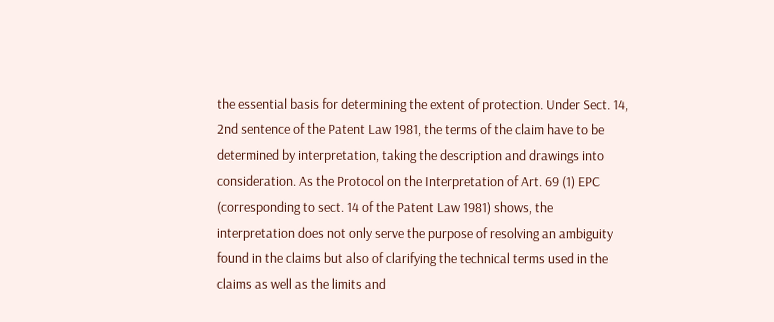the essential basis for determining the extent of protection. Under Sect. 14, 2nd sentence of the Patent Law 1981, the terms of the claim have to be determined by interpretation, taking the description and drawings into consideration. As the Protocol on the Interpretation of Art. 69 (1) EPC (corresponding to sect. 14 of the Patent Law 1981) shows, the interpretation does not only serve the purpose of resolving an ambiguity found in the claims but also of clarifying the technical terms used in the claims as well as the limits and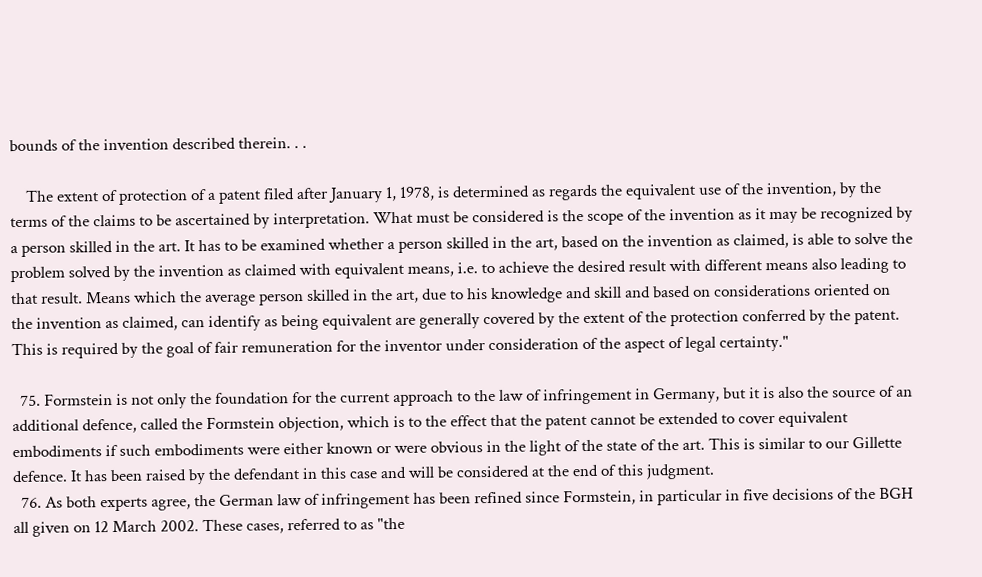bounds of the invention described therein. . .

    The extent of protection of a patent filed after January 1, 1978, is determined as regards the equivalent use of the invention, by the terms of the claims to be ascertained by interpretation. What must be considered is the scope of the invention as it may be recognized by a person skilled in the art. It has to be examined whether a person skilled in the art, based on the invention as claimed, is able to solve the problem solved by the invention as claimed with equivalent means, i.e. to achieve the desired result with different means also leading to that result. Means which the average person skilled in the art, due to his knowledge and skill and based on considerations oriented on the invention as claimed, can identify as being equivalent are generally covered by the extent of the protection conferred by the patent. This is required by the goal of fair remuneration for the inventor under consideration of the aspect of legal certainty."

  75. Formstein is not only the foundation for the current approach to the law of infringement in Germany, but it is also the source of an additional defence, called the Formstein objection, which is to the effect that the patent cannot be extended to cover equivalent embodiments if such embodiments were either known or were obvious in the light of the state of the art. This is similar to our Gillette defence. It has been raised by the defendant in this case and will be considered at the end of this judgment.
  76. As both experts agree, the German law of infringement has been refined since Formstein, in particular in five decisions of the BGH all given on 12 March 2002. These cases, referred to as "the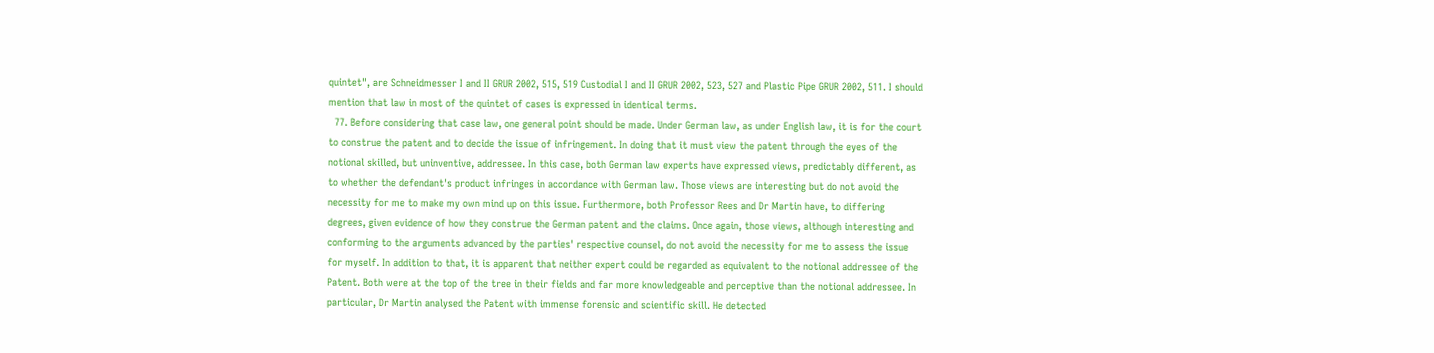quintet", are Schneidmesser I and II GRUR 2002, 515, 519 Custodial I and II GRUR 2002, 523, 527 and Plastic Pipe GRUR 2002, 511. I should mention that law in most of the quintet of cases is expressed in identical terms.
  77. Before considering that case law, one general point should be made. Under German law, as under English law, it is for the court to construe the patent and to decide the issue of infringement. In doing that it must view the patent through the eyes of the notional skilled, but uninventive, addressee. In this case, both German law experts have expressed views, predictably different, as to whether the defendant's product infringes in accordance with German law. Those views are interesting but do not avoid the necessity for me to make my own mind up on this issue. Furthermore, both Professor Rees and Dr Martin have, to differing degrees, given evidence of how they construe the German patent and the claims. Once again, those views, although interesting and conforming to the arguments advanced by the parties' respective counsel, do not avoid the necessity for me to assess the issue for myself. In addition to that, it is apparent that neither expert could be regarded as equivalent to the notional addressee of the Patent. Both were at the top of the tree in their fields and far more knowledgeable and perceptive than the notional addressee. In particular, Dr Martin analysed the Patent with immense forensic and scientific skill. He detected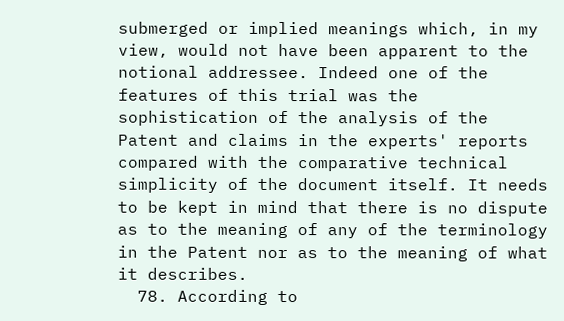submerged or implied meanings which, in my view, would not have been apparent to the notional addressee. Indeed one of the features of this trial was the sophistication of the analysis of the Patent and claims in the experts' reports compared with the comparative technical simplicity of the document itself. It needs to be kept in mind that there is no dispute as to the meaning of any of the terminology in the Patent nor as to the meaning of what it describes.
  78. According to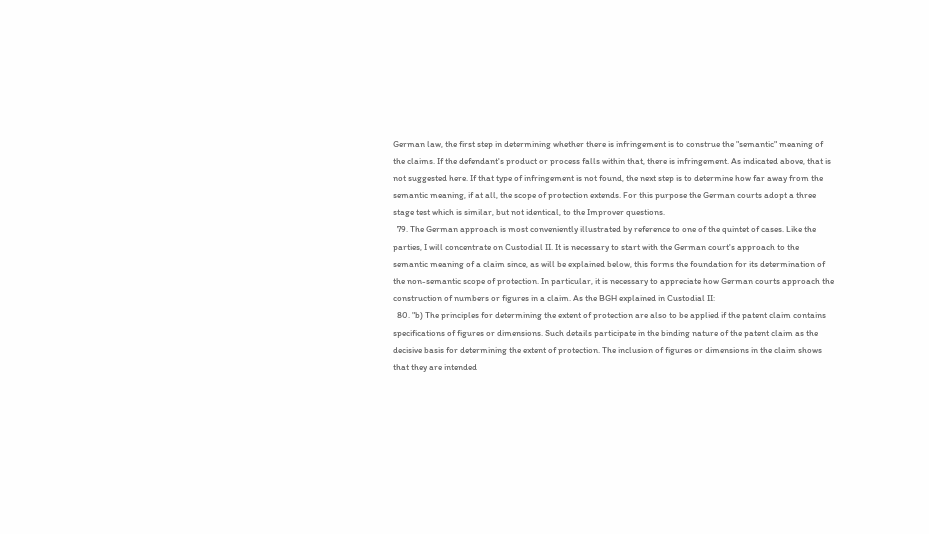German law, the first step in determining whether there is infringement is to construe the "semantic" meaning of the claims. If the defendant's product or process falls within that, there is infringement. As indicated above, that is not suggested here. If that type of infringement is not found, the next step is to determine how far away from the semantic meaning, if at all, the scope of protection extends. For this purpose the German courts adopt a three stage test which is similar, but not identical, to the Improver questions.
  79. The German approach is most conveniently illustrated by reference to one of the quintet of cases. Like the parties, I will concentrate on Custodial II. It is necessary to start with the German court's approach to the semantic meaning of a claim since, as will be explained below, this forms the foundation for its determination of the non-semantic scope of protection. In particular, it is necessary to appreciate how German courts approach the construction of numbers or figures in a claim. As the BGH explained in Custodial II:
  80. "b) The principles for determining the extent of protection are also to be applied if the patent claim contains specifications of figures or dimensions. Such details participate in the binding nature of the patent claim as the decisive basis for determining the extent of protection. The inclusion of figures or dimensions in the claim shows that they are intended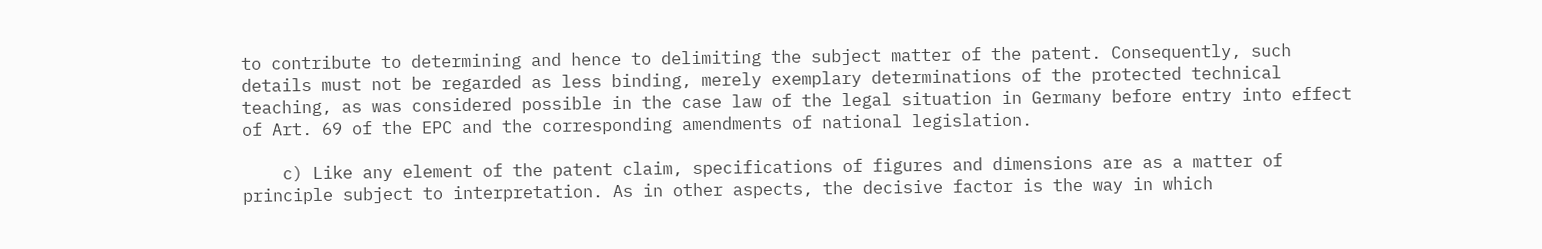to contribute to determining and hence to delimiting the subject matter of the patent. Consequently, such details must not be regarded as less binding, merely exemplary determinations of the protected technical teaching, as was considered possible in the case law of the legal situation in Germany before entry into effect of Art. 69 of the EPC and the corresponding amendments of national legislation.

    c) Like any element of the patent claim, specifications of figures and dimensions are as a matter of principle subject to interpretation. As in other aspects, the decisive factor is the way in which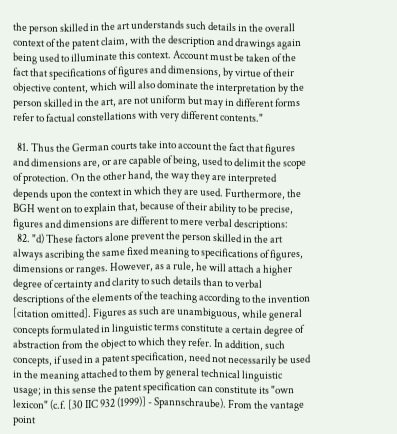the person skilled in the art understands such details in the overall context of the patent claim, with the description and drawings again being used to illuminate this context. Account must be taken of the fact that specifications of figures and dimensions, by virtue of their objective content, which will also dominate the interpretation by the person skilled in the art, are not uniform but may in different forms refer to factual constellations with very different contents."

  81. Thus the German courts take into account the fact that figures and dimensions are, or are capable of being, used to delimit the scope of protection. On the other hand, the way they are interpreted depends upon the context in which they are used. Furthermore, the BGH went on to explain that, because of their ability to be precise, figures and dimensions are different to mere verbal descriptions:
  82. "d) These factors alone prevent the person skilled in the art always ascribing the same fixed meaning to specifications of figures, dimensions or ranges. However, as a rule, he will attach a higher degree of certainty and clarity to such details than to verbal descriptions of the elements of the teaching according to the invention [citation omitted]. Figures as such are unambiguous, while general concepts formulated in linguistic terms constitute a certain degree of abstraction from the object to which they refer. In addition, such concepts, if used in a patent specification, need not necessarily be used in the meaning attached to them by general technical linguistic usage; in this sense the patent specification can constitute its "own lexicon" (c.f. [30 IIC 932 (1999)] - Spannschraube). From the vantage point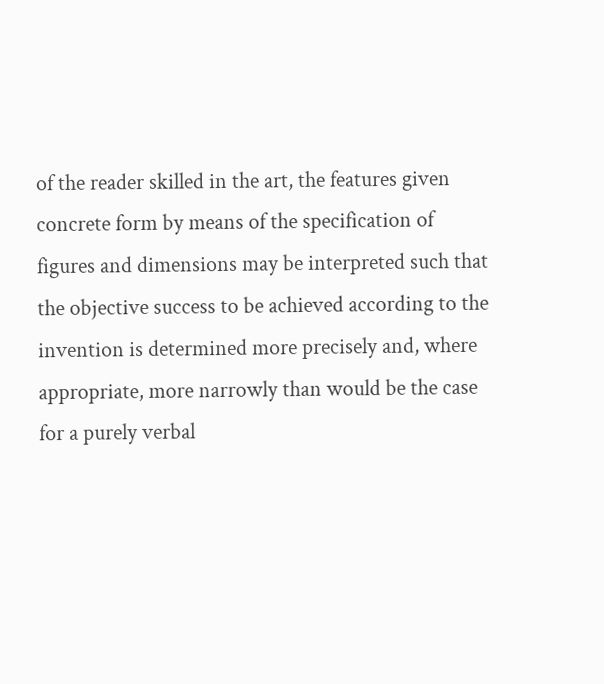of the reader skilled in the art, the features given concrete form by means of the specification of figures and dimensions may be interpreted such that the objective success to be achieved according to the invention is determined more precisely and, where appropriate, more narrowly than would be the case for a purely verbal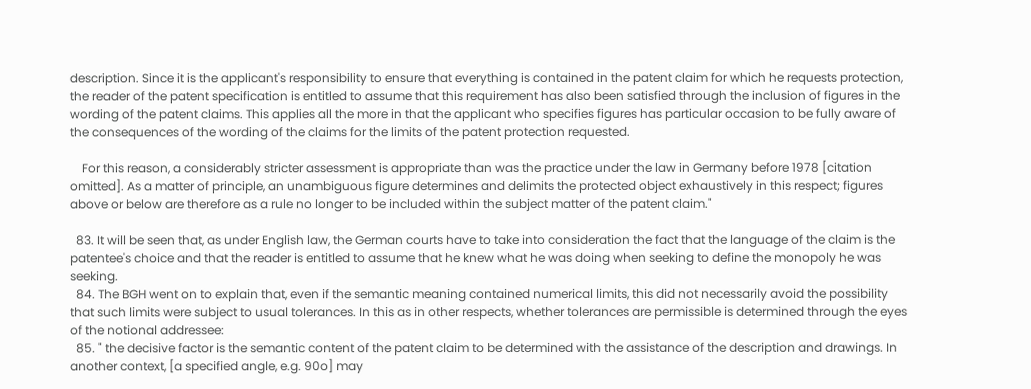description. Since it is the applicant's responsibility to ensure that everything is contained in the patent claim for which he requests protection, the reader of the patent specification is entitled to assume that this requirement has also been satisfied through the inclusion of figures in the wording of the patent claims. This applies all the more in that the applicant who specifies figures has particular occasion to be fully aware of the consequences of the wording of the claims for the limits of the patent protection requested.

    For this reason, a considerably stricter assessment is appropriate than was the practice under the law in Germany before 1978 [citation omitted]. As a matter of principle, an unambiguous figure determines and delimits the protected object exhaustively in this respect; figures above or below are therefore as a rule no longer to be included within the subject matter of the patent claim."

  83. It will be seen that, as under English law, the German courts have to take into consideration the fact that the language of the claim is the patentee's choice and that the reader is entitled to assume that he knew what he was doing when seeking to define the monopoly he was seeking.
  84. The BGH went on to explain that, even if the semantic meaning contained numerical limits, this did not necessarily avoid the possibility that such limits were subject to usual tolerances. In this as in other respects, whether tolerances are permissible is determined through the eyes of the notional addressee:
  85. " the decisive factor is the semantic content of the patent claim to be determined with the assistance of the description and drawings. In another context, [a specified angle, e.g. 90o] may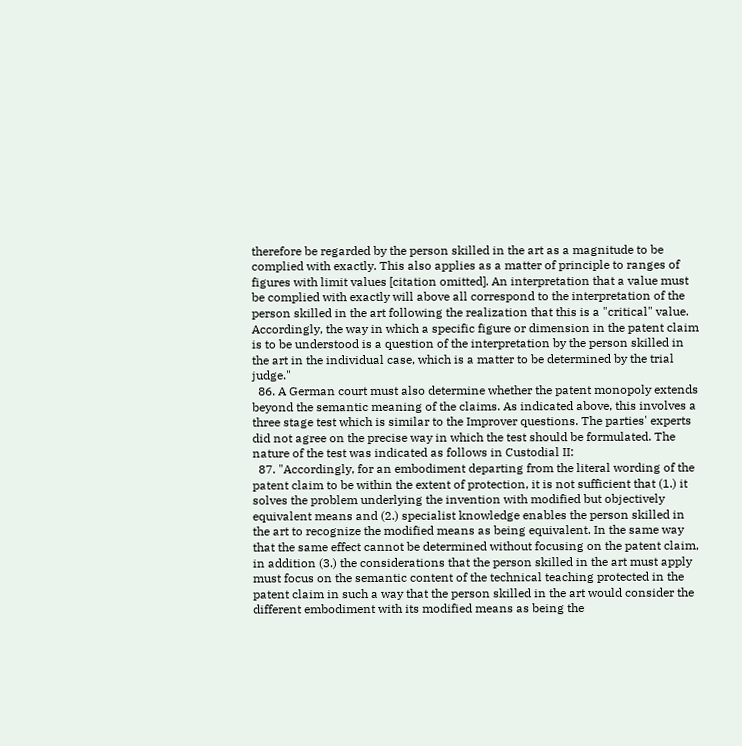therefore be regarded by the person skilled in the art as a magnitude to be complied with exactly. This also applies as a matter of principle to ranges of figures with limit values [citation omitted]. An interpretation that a value must be complied with exactly will above all correspond to the interpretation of the person skilled in the art following the realization that this is a "critical" value. Accordingly, the way in which a specific figure or dimension in the patent claim is to be understood is a question of the interpretation by the person skilled in the art in the individual case, which is a matter to be determined by the trial judge."
  86. A German court must also determine whether the patent monopoly extends beyond the semantic meaning of the claims. As indicated above, this involves a three stage test which is similar to the Improver questions. The parties' experts did not agree on the precise way in which the test should be formulated. The nature of the test was indicated as follows in Custodial II:
  87. "Accordingly, for an embodiment departing from the literal wording of the patent claim to be within the extent of protection, it is not sufficient that (1.) it solves the problem underlying the invention with modified but objectively equivalent means and (2.) specialist knowledge enables the person skilled in the art to recognize the modified means as being equivalent. In the same way that the same effect cannot be determined without focusing on the patent claim, in addition (3.) the considerations that the person skilled in the art must apply must focus on the semantic content of the technical teaching protected in the patent claim in such a way that the person skilled in the art would consider the different embodiment with its modified means as being the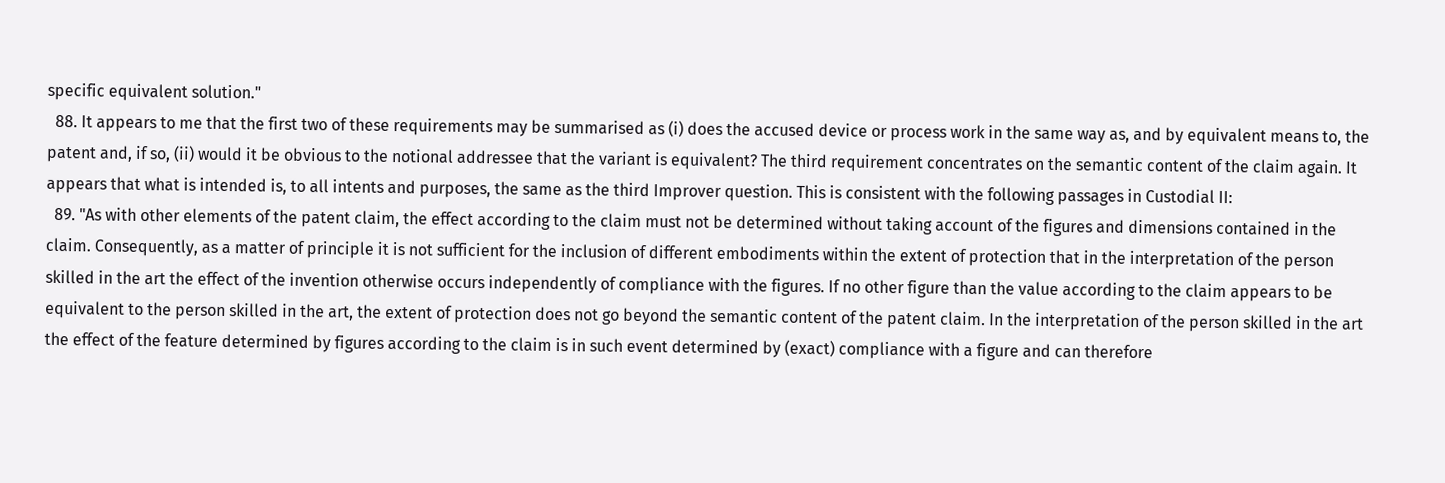specific equivalent solution."
  88. It appears to me that the first two of these requirements may be summarised as (i) does the accused device or process work in the same way as, and by equivalent means to, the patent and, if so, (ii) would it be obvious to the notional addressee that the variant is equivalent? The third requirement concentrates on the semantic content of the claim again. It appears that what is intended is, to all intents and purposes, the same as the third Improver question. This is consistent with the following passages in Custodial II:
  89. "As with other elements of the patent claim, the effect according to the claim must not be determined without taking account of the figures and dimensions contained in the claim. Consequently, as a matter of principle it is not sufficient for the inclusion of different embodiments within the extent of protection that in the interpretation of the person skilled in the art the effect of the invention otherwise occurs independently of compliance with the figures. If no other figure than the value according to the claim appears to be equivalent to the person skilled in the art, the extent of protection does not go beyond the semantic content of the patent claim. In the interpretation of the person skilled in the art the effect of the feature determined by figures according to the claim is in such event determined by (exact) compliance with a figure and can therefore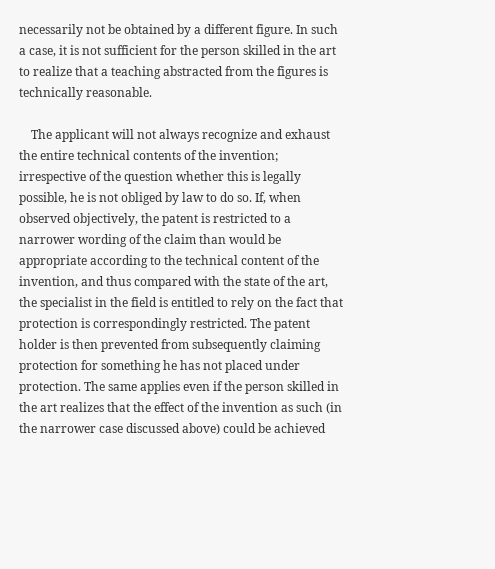necessarily not be obtained by a different figure. In such a case, it is not sufficient for the person skilled in the art to realize that a teaching abstracted from the figures is technically reasonable.

    The applicant will not always recognize and exhaust the entire technical contents of the invention; irrespective of the question whether this is legally possible, he is not obliged by law to do so. If, when observed objectively, the patent is restricted to a narrower wording of the claim than would be appropriate according to the technical content of the invention, and thus compared with the state of the art, the specialist in the field is entitled to rely on the fact that protection is correspondingly restricted. The patent holder is then prevented from subsequently claiming protection for something he has not placed under protection. The same applies even if the person skilled in the art realizes that the effect of the invention as such (in the narrower case discussed above) could be achieved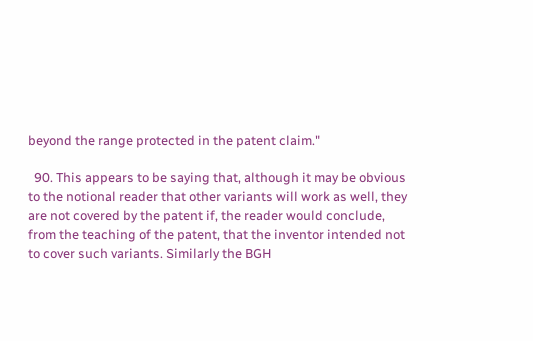beyond the range protected in the patent claim."

  90. This appears to be saying that, although it may be obvious to the notional reader that other variants will work as well, they are not covered by the patent if, the reader would conclude, from the teaching of the patent, that the inventor intended not to cover such variants. Similarly the BGH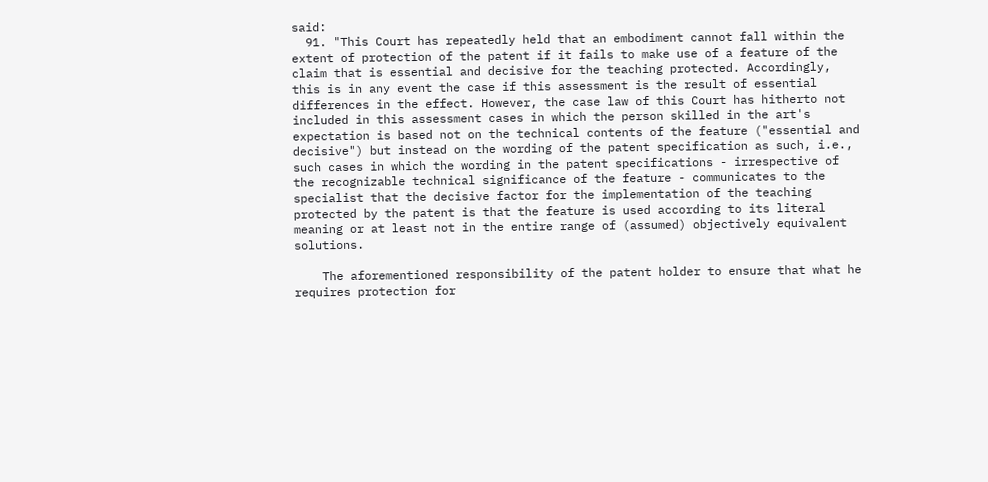said:
  91. "This Court has repeatedly held that an embodiment cannot fall within the extent of protection of the patent if it fails to make use of a feature of the claim that is essential and decisive for the teaching protected. Accordingly, this is in any event the case if this assessment is the result of essential differences in the effect. However, the case law of this Court has hitherto not included in this assessment cases in which the person skilled in the art's expectation is based not on the technical contents of the feature ("essential and decisive") but instead on the wording of the patent specification as such, i.e., such cases in which the wording in the patent specifications - irrespective of the recognizable technical significance of the feature - communicates to the specialist that the decisive factor for the implementation of the teaching protected by the patent is that the feature is used according to its literal meaning or at least not in the entire range of (assumed) objectively equivalent solutions.

    The aforementioned responsibility of the patent holder to ensure that what he requires protection for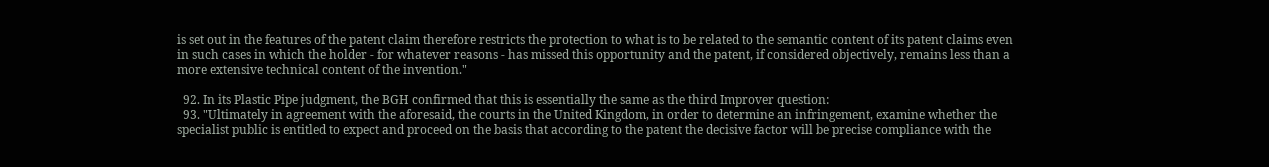is set out in the features of the patent claim therefore restricts the protection to what is to be related to the semantic content of its patent claims even in such cases in which the holder - for whatever reasons - has missed this opportunity and the patent, if considered objectively, remains less than a more extensive technical content of the invention."

  92. In its Plastic Pipe judgment, the BGH confirmed that this is essentially the same as the third Improver question:
  93. "Ultimately in agreement with the aforesaid, the courts in the United Kingdom, in order to determine an infringement, examine whether the specialist public is entitled to expect and proceed on the basis that according to the patent the decisive factor will be precise compliance with the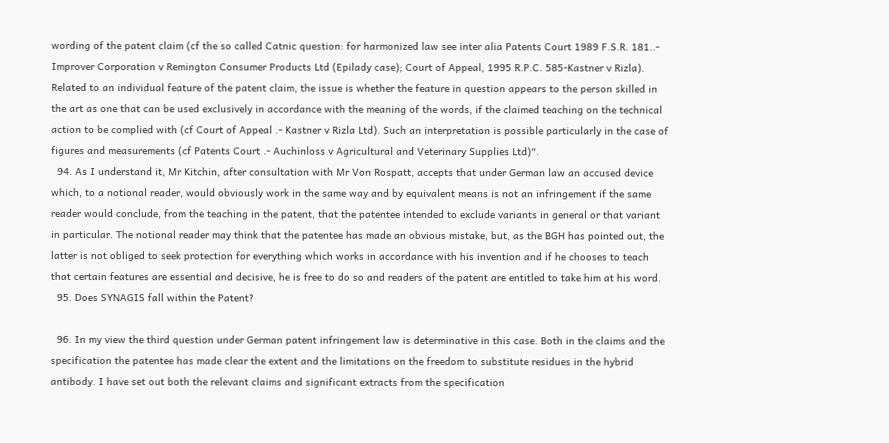wording of the patent claim (cf the so called Catnic question: for harmonized law see inter alia Patents Court 1989 F.S.R. 181..- Improver Corporation v Remington Consumer Products Ltd (Epilady case); Court of Appeal, 1995 R.P.C. 585-Kastner v Rizla). Related to an individual feature of the patent claim, the issue is whether the feature in question appears to the person skilled in the art as one that can be used exclusively in accordance with the meaning of the words, if the claimed teaching on the technical action to be complied with (cf Court of Appeal .- Kastner v Rizla Ltd). Such an interpretation is possible particularly in the case of figures and measurements (cf Patents Court .- Auchinloss v Agricultural and Veterinary Supplies Ltd)".
  94. As I understand it, Mr Kitchin, after consultation with Mr Von Rospatt, accepts that under German law an accused device which, to a notional reader, would obviously work in the same way and by equivalent means is not an infringement if the same reader would conclude, from the teaching in the patent, that the patentee intended to exclude variants in general or that variant in particular. The notional reader may think that the patentee has made an obvious mistake, but, as the BGH has pointed out, the latter is not obliged to seek protection for everything which works in accordance with his invention and if he chooses to teach that certain features are essential and decisive, he is free to do so and readers of the patent are entitled to take him at his word.
  95. Does SYNAGIS fall within the Patent?

  96. In my view the third question under German patent infringement law is determinative in this case. Both in the claims and the specification the patentee has made clear the extent and the limitations on the freedom to substitute residues in the hybrid antibody. I have set out both the relevant claims and significant extracts from the specification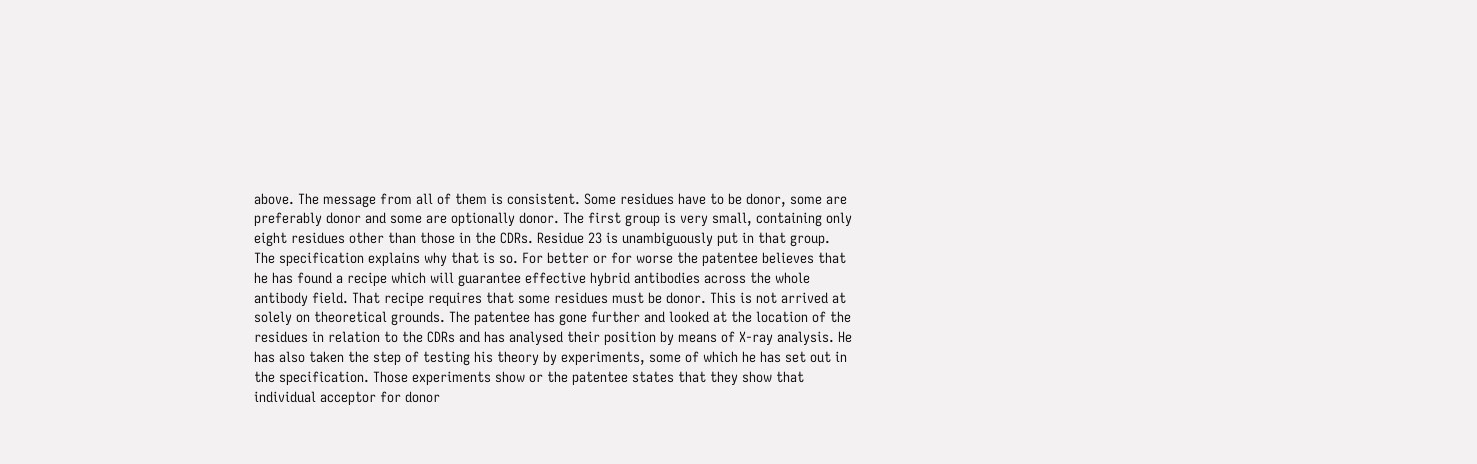above. The message from all of them is consistent. Some residues have to be donor, some are preferably donor and some are optionally donor. The first group is very small, containing only eight residues other than those in the CDRs. Residue 23 is unambiguously put in that group. The specification explains why that is so. For better or for worse the patentee believes that he has found a recipe which will guarantee effective hybrid antibodies across the whole antibody field. That recipe requires that some residues must be donor. This is not arrived at solely on theoretical grounds. The patentee has gone further and looked at the location of the residues in relation to the CDRs and has analysed their position by means of X-ray analysis. He has also taken the step of testing his theory by experiments, some of which he has set out in the specification. Those experiments show or the patentee states that they show that individual acceptor for donor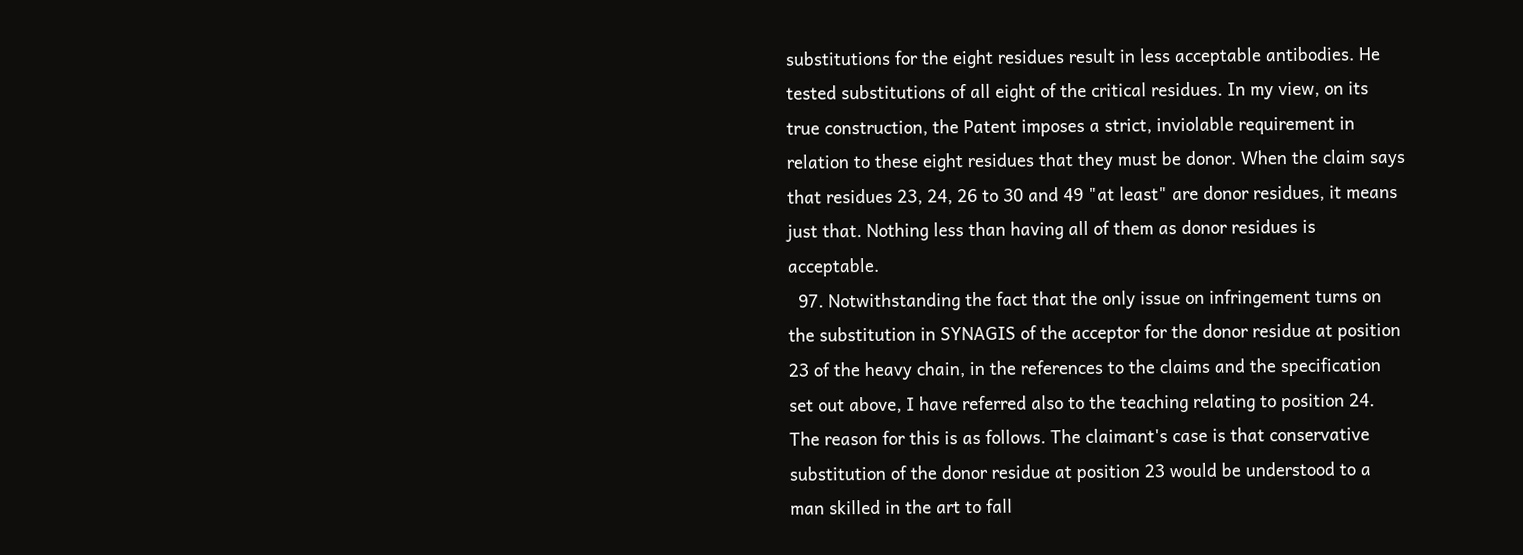substitutions for the eight residues result in less acceptable antibodies. He tested substitutions of all eight of the critical residues. In my view, on its true construction, the Patent imposes a strict, inviolable requirement in relation to these eight residues that they must be donor. When the claim says that residues 23, 24, 26 to 30 and 49 "at least" are donor residues, it means just that. Nothing less than having all of them as donor residues is acceptable.
  97. Notwithstanding the fact that the only issue on infringement turns on the substitution in SYNAGIS of the acceptor for the donor residue at position 23 of the heavy chain, in the references to the claims and the specification set out above, I have referred also to the teaching relating to position 24. The reason for this is as follows. The claimant's case is that conservative substitution of the donor residue at position 23 would be understood to a man skilled in the art to fall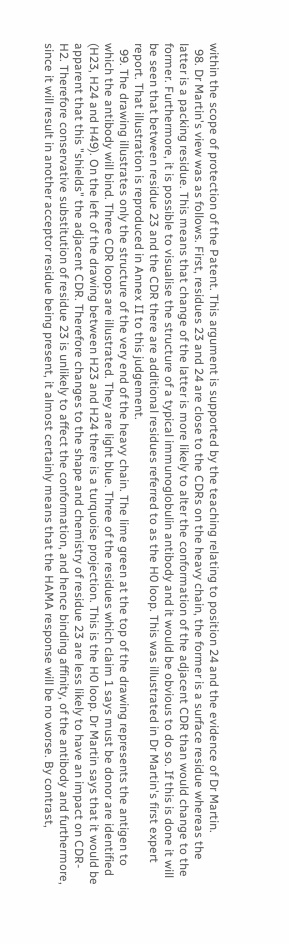within the scope of protection of the Patent. This argument is supported by the teaching relating to position 24 and the evidence of Dr Martin.
  98. Dr Martin's view was as follows. First, residues 23 and 24 are close to the CDRs on the heavy chain, the former is a surface residue whereas the latter is a packing residue. This means that change of the latter is more likely to alter the conformation of the adjacent CDR than would change to the former. Furthermore, it is possible to visualise the structure of a typical immunoglobulin antibody and it would be obvious to do so. If this is done it will be seen that between residue 23 and the CDR there are additional residues referred to as the H0 loop. This was illustrated in Dr Martin's first expert report. That illustration is reproduced in Annex II to this judgement.
  99. The drawing illustrates only the structure of the very end of the heavy chain. The lime green at the top of the drawing represents the antigen to which the antibody will bind. Three CDR loops are illustrated. They are light blue. Three of the residues which claim 1 says must be donor are identified (H23, H24 and H49). On the left of the drawing between H23 and H24 there is a turquoise projection. This is the H0 loop. Dr Martin says that it would be apparent that this "shields" the adjacent CDR. Therefore changes to the shape and chemistry of residue 23 are less likely to have an impact on CDR-H2. Therefore conservative substitution of residue 23 is unlikely to affect the conformation, and hence binding affinity, of the antibody and furthermore, since it will result in another acceptor residue being present, it almost certainly means that the HAMA response will be no worse. By contrast,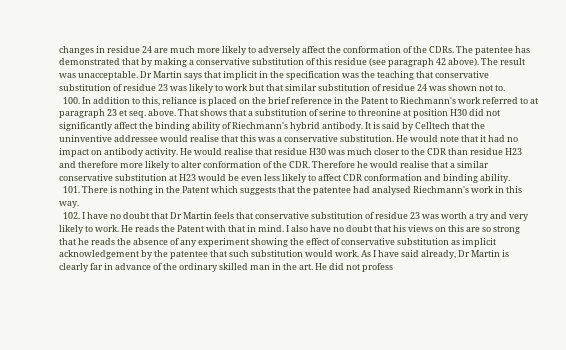changes in residue 24 are much more likely to adversely affect the conformation of the CDRs. The patentee has demonstrated that by making a conservative substitution of this residue (see paragraph 42 above). The result was unacceptable. Dr Martin says that implicit in the specification was the teaching that conservative substitution of residue 23 was likely to work but that similar substitution of residue 24 was shown not to.
  100. In addition to this, reliance is placed on the brief reference in the Patent to Riechmann's work referred to at paragraph 23 et seq. above. That shows that a substitution of serine to threonine at position H30 did not significantly affect the binding ability of Riechmann's hybrid antibody. It is said by Celltech that the uninventive addressee would realise that this was a conservative substitution. He would note that it had no impact on antibody activity. He would realise that residue H30 was much closer to the CDR than residue H23 and therefore more likely to alter conformation of the CDR. Therefore he would realise that a similar conservative substitution at H23 would be even less likely to affect CDR conformation and binding ability.
  101. There is nothing in the Patent which suggests that the patentee had analysed Riechmann's work in this way.
  102. I have no doubt that Dr Martin feels that conservative substitution of residue 23 was worth a try and very likely to work. He reads the Patent with that in mind. I also have no doubt that his views on this are so strong that he reads the absence of any experiment showing the effect of conservative substitution as implicit acknowledgement by the patentee that such substitution would work. As I have said already, Dr Martin is clearly far in advance of the ordinary skilled man in the art. He did not profess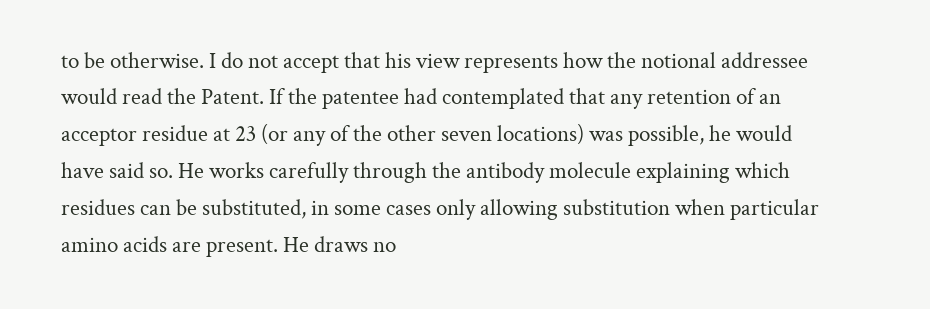to be otherwise. I do not accept that his view represents how the notional addressee would read the Patent. If the patentee had contemplated that any retention of an acceptor residue at 23 (or any of the other seven locations) was possible, he would have said so. He works carefully through the antibody molecule explaining which residues can be substituted, in some cases only allowing substitution when particular amino acids are present. He draws no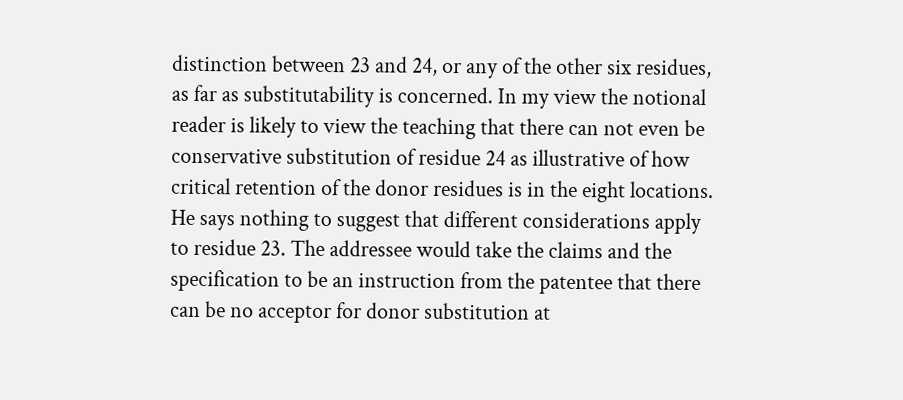distinction between 23 and 24, or any of the other six residues, as far as substitutability is concerned. In my view the notional reader is likely to view the teaching that there can not even be conservative substitution of residue 24 as illustrative of how critical retention of the donor residues is in the eight locations. He says nothing to suggest that different considerations apply to residue 23. The addressee would take the claims and the specification to be an instruction from the patentee that there can be no acceptor for donor substitution at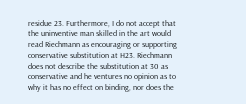residue 23. Furthermore, I do not accept that the uninventive man skilled in the art would read Riechmann as encouraging or supporting conservative substitution at H23. Riechmann does not describe the substitution at 30 as conservative and he ventures no opinion as to why it has no effect on binding, nor does the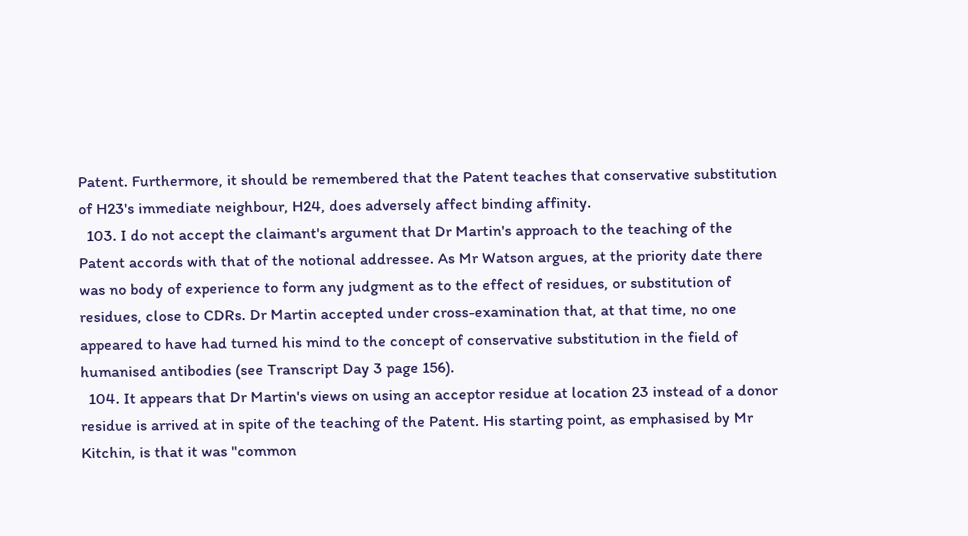Patent. Furthermore, it should be remembered that the Patent teaches that conservative substitution of H23's immediate neighbour, H24, does adversely affect binding affinity.
  103. I do not accept the claimant's argument that Dr Martin's approach to the teaching of the Patent accords with that of the notional addressee. As Mr Watson argues, at the priority date there was no body of experience to form any judgment as to the effect of residues, or substitution of residues, close to CDRs. Dr Martin accepted under cross-examination that, at that time, no one appeared to have had turned his mind to the concept of conservative substitution in the field of humanised antibodies (see Transcript Day 3 page 156).
  104. It appears that Dr Martin's views on using an acceptor residue at location 23 instead of a donor residue is arrived at in spite of the teaching of the Patent. His starting point, as emphasised by Mr Kitchin, is that it was "common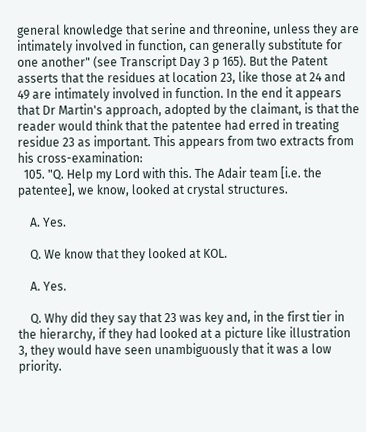general knowledge that serine and threonine, unless they are intimately involved in function, can generally substitute for one another" (see Transcript Day 3 p 165). But the Patent asserts that the residues at location 23, like those at 24 and 49 are intimately involved in function. In the end it appears that Dr Martin's approach, adopted by the claimant, is that the reader would think that the patentee had erred in treating residue 23 as important. This appears from two extracts from his cross-examination:
  105. "Q. Help my Lord with this. The Adair team [i.e. the patentee], we know, looked at crystal structures.

    A. Yes.

    Q. We know that they looked at KOL.

    A. Yes.

    Q. Why did they say that 23 was key and, in the first tier in the hierarchy, if they had looked at a picture like illustration 3, they would have seen unambiguously that it was a low priority.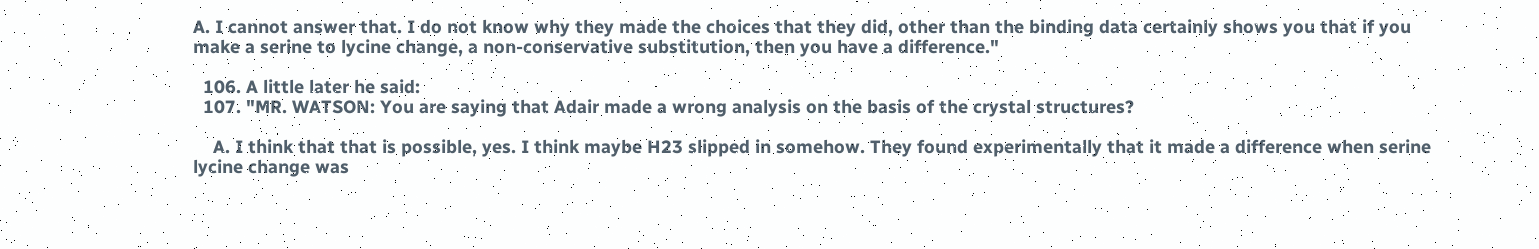A. I cannot answer that. I do not know why they made the choices that they did, other than the binding data certainly shows you that if you make a serine to lycine change, a non-conservative substitution, then you have a difference."

  106. A little later he said:
  107. "MR. WATSON: You are saying that Adair made a wrong analysis on the basis of the crystal structures?

    A. I think that that is possible, yes. I think maybe H23 slipped in somehow. They found experimentally that it made a difference when serine lycine change was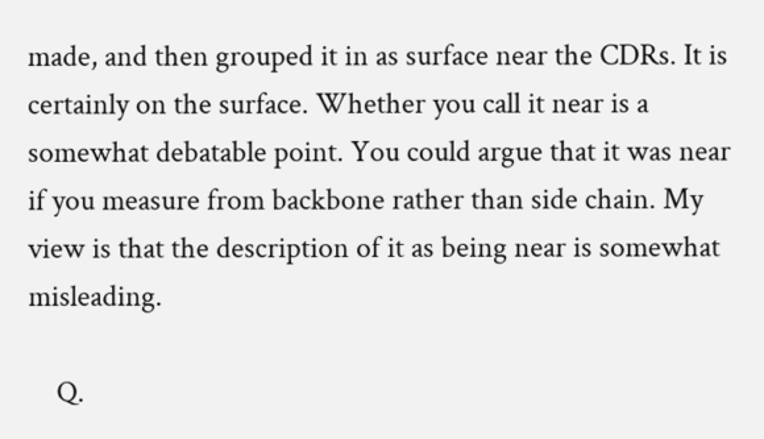made, and then grouped it in as surface near the CDRs. It is certainly on the surface. Whether you call it near is a somewhat debatable point. You could argue that it was near if you measure from backbone rather than side chain. My view is that the description of it as being near is somewhat misleading.

    Q.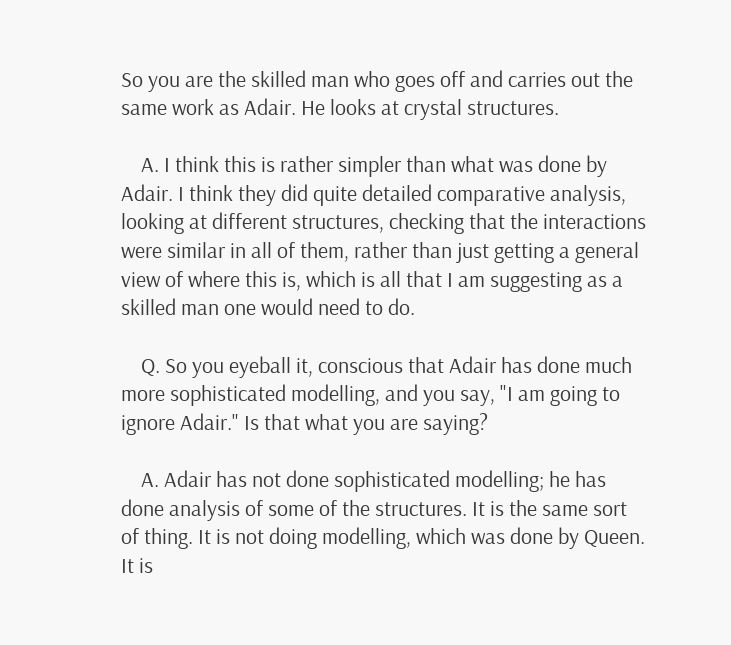So you are the skilled man who goes off and carries out the same work as Adair. He looks at crystal structures.

    A. I think this is rather simpler than what was done by Adair. I think they did quite detailed comparative analysis, looking at different structures, checking that the interactions were similar in all of them, rather than just getting a general view of where this is, which is all that I am suggesting as a skilled man one would need to do.

    Q. So you eyeball it, conscious that Adair has done much more sophisticated modelling, and you say, "I am going to ignore Adair." Is that what you are saying?

    A. Adair has not done sophisticated modelling; he has done analysis of some of the structures. It is the same sort of thing. It is not doing modelling, which was done by Queen. It is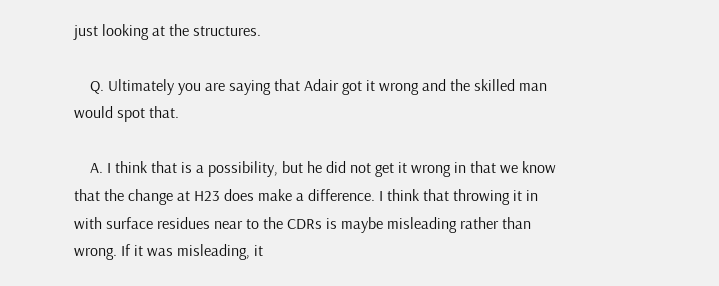just looking at the structures.

    Q. Ultimately you are saying that Adair got it wrong and the skilled man would spot that.

    A. I think that is a possibility, but he did not get it wrong in that we know that the change at H23 does make a difference. I think that throwing it in with surface residues near to the CDRs is maybe misleading rather than wrong. If it was misleading, it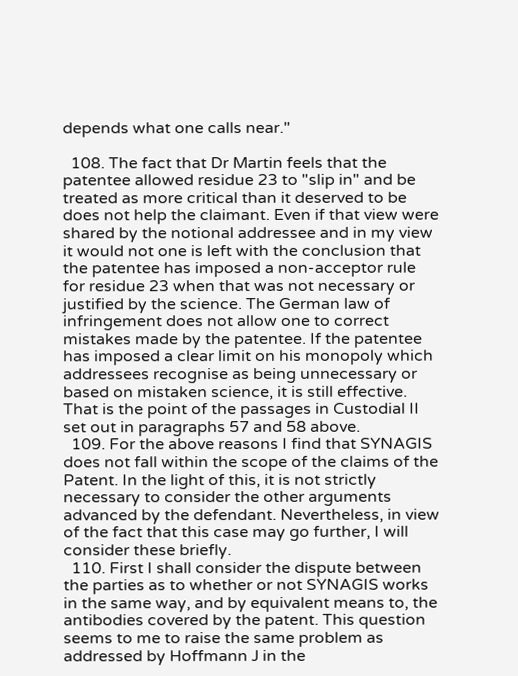depends what one calls near."

  108. The fact that Dr Martin feels that the patentee allowed residue 23 to "slip in" and be treated as more critical than it deserved to be does not help the claimant. Even if that view were shared by the notional addressee and in my view it would not one is left with the conclusion that the patentee has imposed a non-acceptor rule for residue 23 when that was not necessary or justified by the science. The German law of infringement does not allow one to correct mistakes made by the patentee. If the patentee has imposed a clear limit on his monopoly which addressees recognise as being unnecessary or based on mistaken science, it is still effective. That is the point of the passages in Custodial II set out in paragraphs 57 and 58 above.
  109. For the above reasons I find that SYNAGIS does not fall within the scope of the claims of the Patent. In the light of this, it is not strictly necessary to consider the other arguments advanced by the defendant. Nevertheless, in view of the fact that this case may go further, I will consider these briefly.
  110. First I shall consider the dispute between the parties as to whether or not SYNAGIS works in the same way, and by equivalent means to, the antibodies covered by the patent. This question seems to me to raise the same problem as addressed by Hoffmann J in the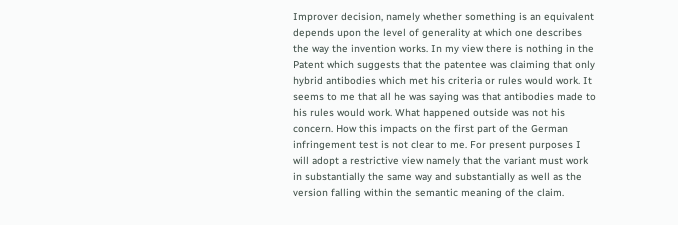Improver decision, namely whether something is an equivalent depends upon the level of generality at which one describes the way the invention works. In my view there is nothing in the Patent which suggests that the patentee was claiming that only hybrid antibodies which met his criteria or rules would work. It seems to me that all he was saying was that antibodies made to his rules would work. What happened outside was not his concern. How this impacts on the first part of the German infringement test is not clear to me. For present purposes I will adopt a restrictive view namely that the variant must work in substantially the same way and substantially as well as the version falling within the semantic meaning of the claim.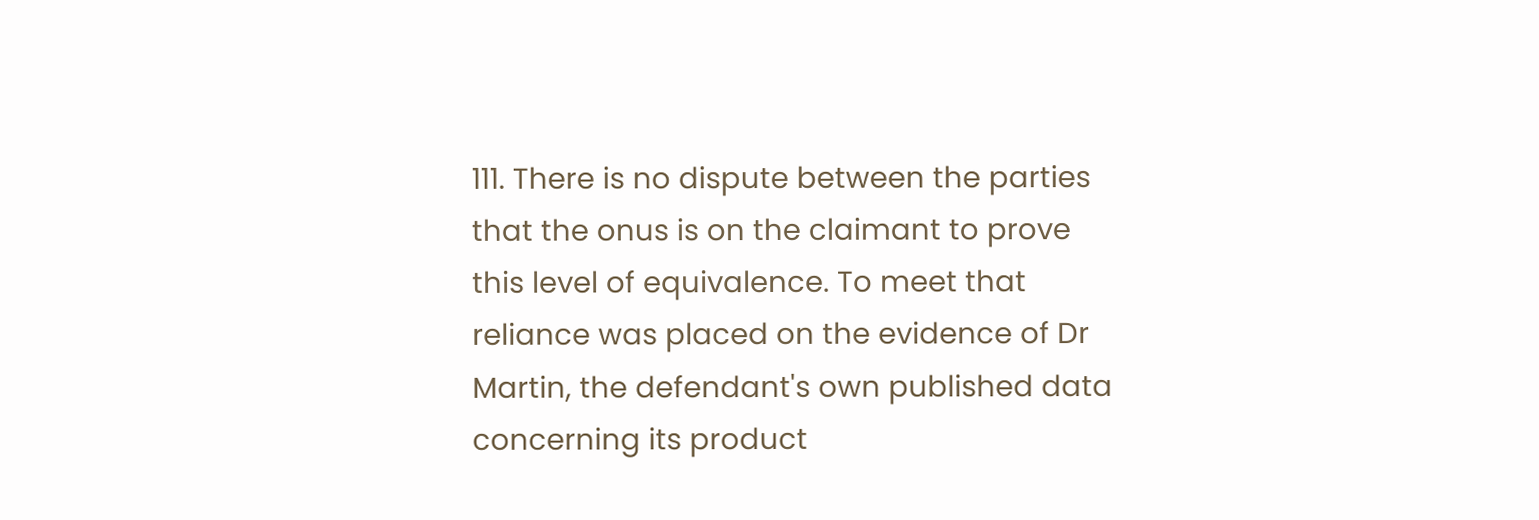111. There is no dispute between the parties that the onus is on the claimant to prove this level of equivalence. To meet that reliance was placed on the evidence of Dr Martin, the defendant's own published data concerning its product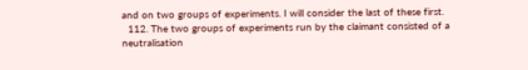and on two groups of experiments. I will consider the last of these first.
  112. The two groups of experiments run by the claimant consisted of a neutralisation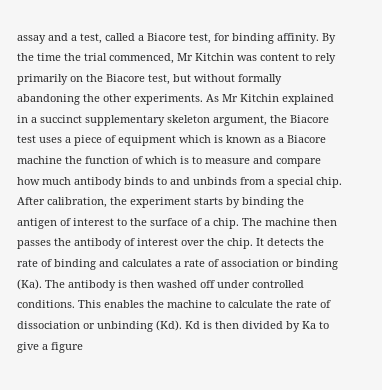assay and a test, called a Biacore test, for binding affinity. By the time the trial commenced, Mr Kitchin was content to rely primarily on the Biacore test, but without formally abandoning the other experiments. As Mr Kitchin explained in a succinct supplementary skeleton argument, the Biacore test uses a piece of equipment which is known as a Biacore machine the function of which is to measure and compare how much antibody binds to and unbinds from a special chip. After calibration, the experiment starts by binding the antigen of interest to the surface of a chip. The machine then passes the antibody of interest over the chip. It detects the rate of binding and calculates a rate of association or binding (Ka). The antibody is then washed off under controlled conditions. This enables the machine to calculate the rate of dissociation or unbinding (Kd). Kd is then divided by Ka to give a figure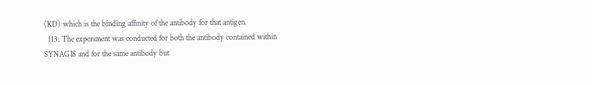(KD) which is the binding affinity of the antibody for that antigen.
  113. The experiment was conducted for both the antibody contained within SYNAGIS and for the same antibody but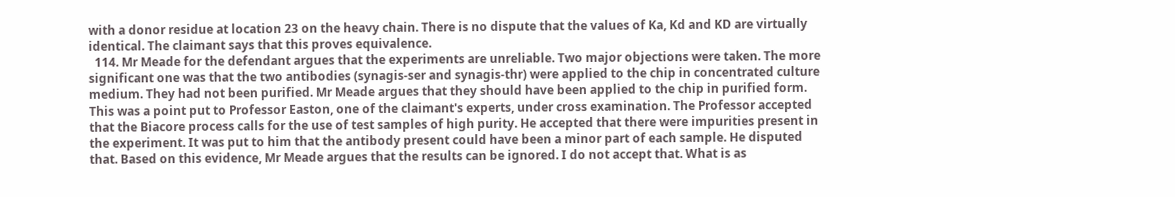with a donor residue at location 23 on the heavy chain. There is no dispute that the values of Ka, Kd and KD are virtually identical. The claimant says that this proves equivalence.
  114. Mr Meade for the defendant argues that the experiments are unreliable. Two major objections were taken. The more significant one was that the two antibodies (synagis-ser and synagis-thr) were applied to the chip in concentrated culture medium. They had not been purified. Mr Meade argues that they should have been applied to the chip in purified form. This was a point put to Professor Easton, one of the claimant's experts, under cross examination. The Professor accepted that the Biacore process calls for the use of test samples of high purity. He accepted that there were impurities present in the experiment. It was put to him that the antibody present could have been a minor part of each sample. He disputed that. Based on this evidence, Mr Meade argues that the results can be ignored. I do not accept that. What is as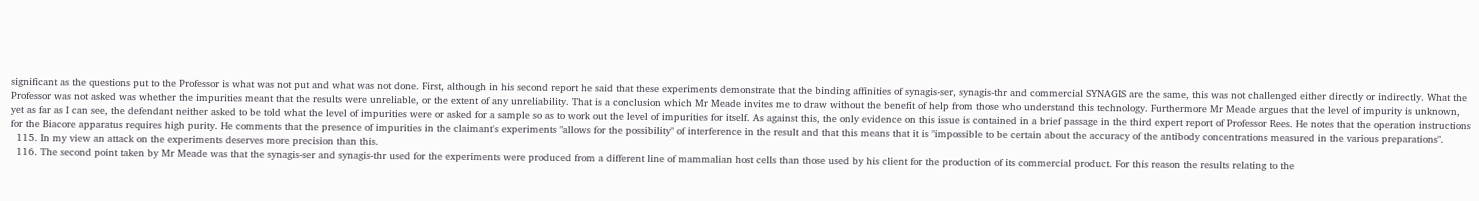significant as the questions put to the Professor is what was not put and what was not done. First, although in his second report he said that these experiments demonstrate that the binding affinities of synagis-ser, synagis-thr and commercial SYNAGIS are the same, this was not challenged either directly or indirectly. What the Professor was not asked was whether the impurities meant that the results were unreliable, or the extent of any unreliability. That is a conclusion which Mr Meade invites me to draw without the benefit of help from those who understand this technology. Furthermore Mr Meade argues that the level of impurity is unknown, yet as far as I can see, the defendant neither asked to be told what the level of impurities were or asked for a sample so as to work out the level of impurities for itself. As against this, the only evidence on this issue is contained in a brief passage in the third expert report of Professor Rees. He notes that the operation instructions for the Biacore apparatus requires high purity. He comments that the presence of impurities in the claimant's experiments "allows for the possibility" of interference in the result and that this means that it is "impossible to be certain about the accuracy of the antibody concentrations measured in the various preparations".
  115. In my view an attack on the experiments deserves more precision than this.
  116. The second point taken by Mr Meade was that the synagis-ser and synagis-thr used for the experiments were produced from a different line of mammalian host cells than those used by his client for the production of its commercial product. For this reason the results relating to the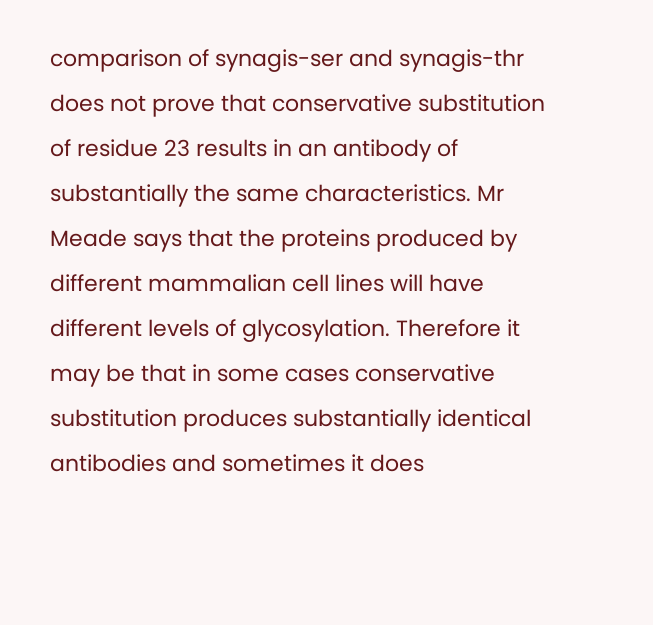comparison of synagis-ser and synagis-thr does not prove that conservative substitution of residue 23 results in an antibody of substantially the same characteristics. Mr Meade says that the proteins produced by different mammalian cell lines will have different levels of glycosylation. Therefore it may be that in some cases conservative substitution produces substantially identical antibodies and sometimes it does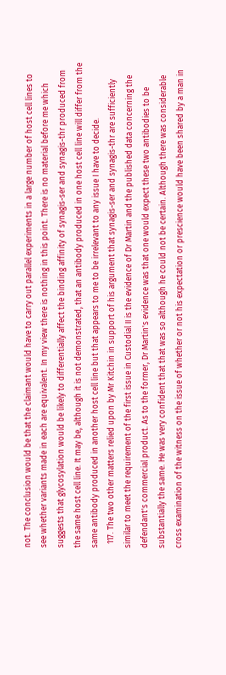not. The conclusion would be that the claimant would have to carry out parallel experiments in a large number of host cell lines to see whether variants made in each are equivalent. In my view there is nothing in this point. There is no material before me which suggests that glycosylation would be likely to differentially affect the binding affinity of synagis-ser and synagis-thr produced from the same host cell line. It may be, although it is not demonstrated, that an antibody produced in one host cell line will differ from the same antibody produced in another host cell line but that appears to me to be irrelevant to any issue I have to decide.
  117. The two other matters relied upon by Mr Kitchin in support of his argument that synagis-ser and synagis-thr are sufficiently similar to meet the requirement of the first issue in Custodial II is the evidence of Dr Martin and the published data concerning the defendant's commercial product. As to the former, Dr Martin's evidence was that one would expect these two antibodies to be substantially the same. He was very confident that that was so although he could not be certain. Although there was considerable cross examination of the witness on the issue of whether or not his expectation or prescience would have been shared by a man in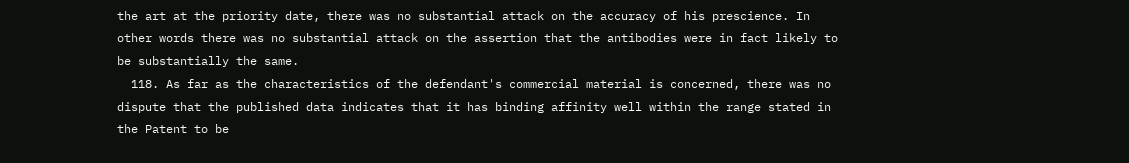the art at the priority date, there was no substantial attack on the accuracy of his prescience. In other words there was no substantial attack on the assertion that the antibodies were in fact likely to be substantially the same.
  118. As far as the characteristics of the defendant's commercial material is concerned, there was no dispute that the published data indicates that it has binding affinity well within the range stated in the Patent to be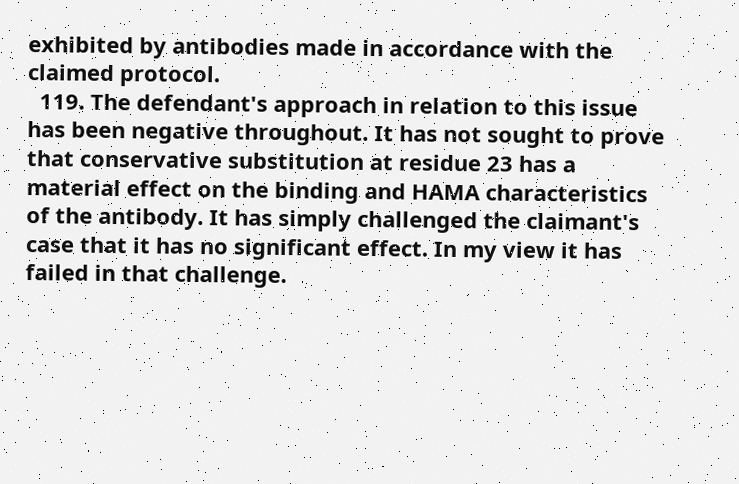exhibited by antibodies made in accordance with the claimed protocol.
  119. The defendant's approach in relation to this issue has been negative throughout. It has not sought to prove that conservative substitution at residue 23 has a material effect on the binding and HAMA characteristics of the antibody. It has simply challenged the claimant's case that it has no significant effect. In my view it has failed in that challenge.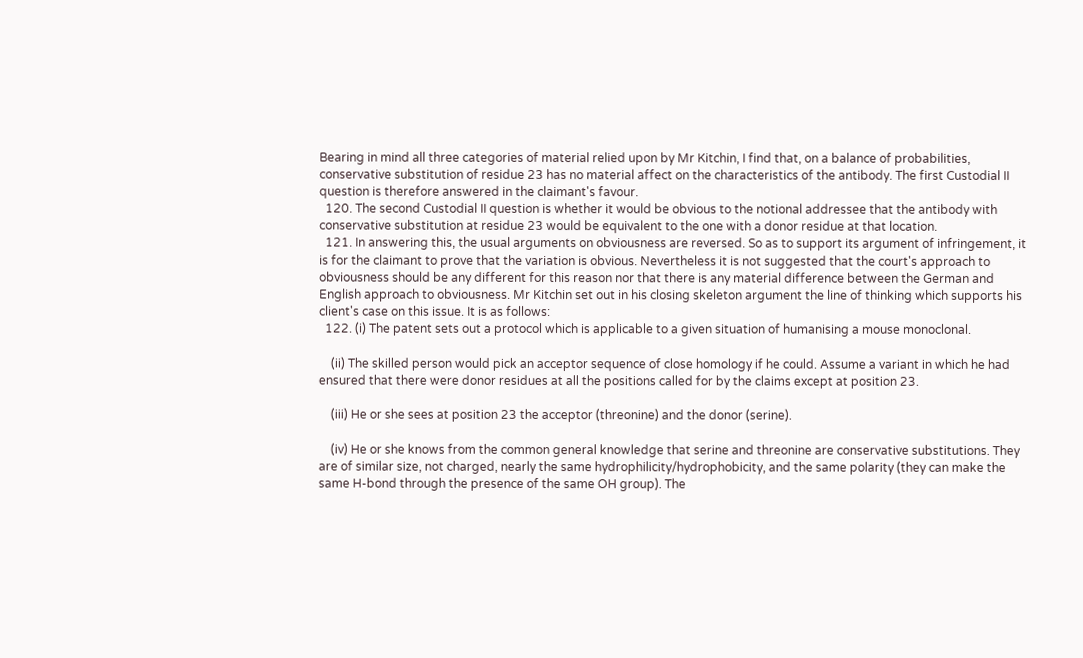Bearing in mind all three categories of material relied upon by Mr Kitchin, I find that, on a balance of probabilities, conservative substitution of residue 23 has no material affect on the characteristics of the antibody. The first Custodial II question is therefore answered in the claimant's favour.
  120. The second Custodial II question is whether it would be obvious to the notional addressee that the antibody with conservative substitution at residue 23 would be equivalent to the one with a donor residue at that location.
  121. In answering this, the usual arguments on obviousness are reversed. So as to support its argument of infringement, it is for the claimant to prove that the variation is obvious. Nevertheless it is not suggested that the court's approach to obviousness should be any different for this reason nor that there is any material difference between the German and English approach to obviousness. Mr Kitchin set out in his closing skeleton argument the line of thinking which supports his client's case on this issue. It is as follows:
  122. (i) The patent sets out a protocol which is applicable to a given situation of humanising a mouse monoclonal.

    (ii) The skilled person would pick an acceptor sequence of close homology if he could. Assume a variant in which he had ensured that there were donor residues at all the positions called for by the claims except at position 23.

    (iii) He or she sees at position 23 the acceptor (threonine) and the donor (serine).

    (iv) He or she knows from the common general knowledge that serine and threonine are conservative substitutions. They are of similar size, not charged, nearly the same hydrophilicity/hydrophobicity, and the same polarity (they can make the same H-bond through the presence of the same OH group). The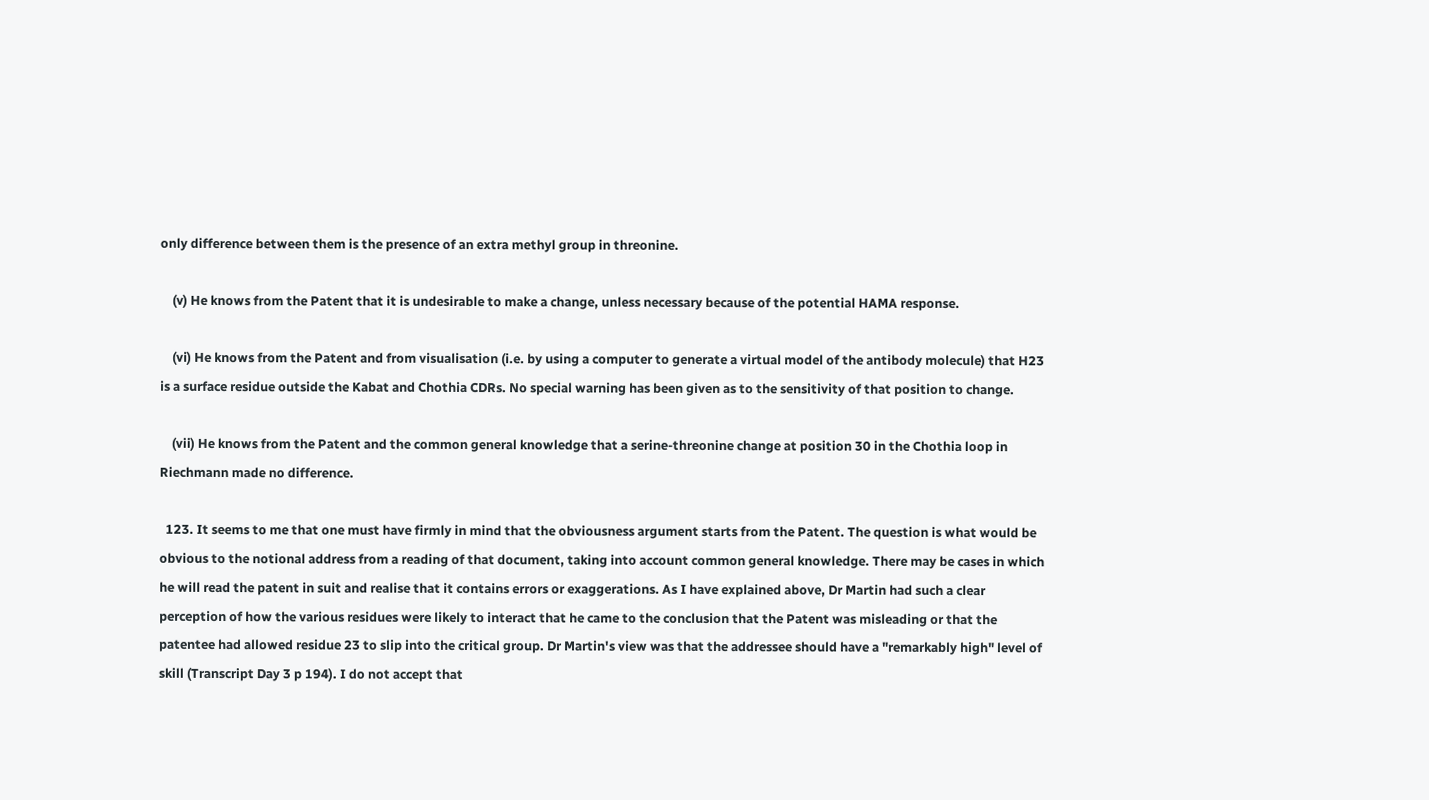only difference between them is the presence of an extra methyl group in threonine.

    (v) He knows from the Patent that it is undesirable to make a change, unless necessary because of the potential HAMA response.

    (vi) He knows from the Patent and from visualisation (i.e. by using a computer to generate a virtual model of the antibody molecule) that H23 is a surface residue outside the Kabat and Chothia CDRs. No special warning has been given as to the sensitivity of that position to change.

    (vii) He knows from the Patent and the common general knowledge that a serine-threonine change at position 30 in the Chothia loop in Riechmann made no difference.

  123. It seems to me that one must have firmly in mind that the obviousness argument starts from the Patent. The question is what would be obvious to the notional address from a reading of that document, taking into account common general knowledge. There may be cases in which he will read the patent in suit and realise that it contains errors or exaggerations. As I have explained above, Dr Martin had such a clear perception of how the various residues were likely to interact that he came to the conclusion that the Patent was misleading or that the patentee had allowed residue 23 to slip into the critical group. Dr Martin's view was that the addressee should have a "remarkably high" level of skill (Transcript Day 3 p 194). I do not accept that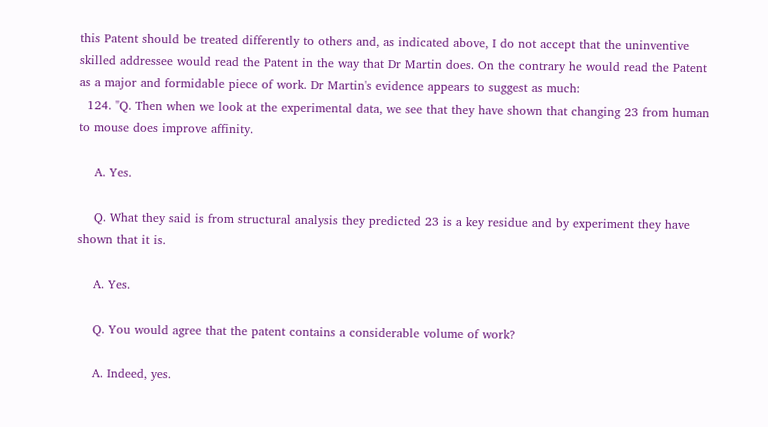this Patent should be treated differently to others and, as indicated above, I do not accept that the uninventive skilled addressee would read the Patent in the way that Dr Martin does. On the contrary he would read the Patent as a major and formidable piece of work. Dr Martin's evidence appears to suggest as much:
  124. "Q. Then when we look at the experimental data, we see that they have shown that changing 23 from human to mouse does improve affinity.

    A. Yes.

    Q. What they said is from structural analysis they predicted 23 is a key residue and by experiment they have shown that it is.

    A. Yes.

    Q. You would agree that the patent contains a considerable volume of work?

    A. Indeed, yes.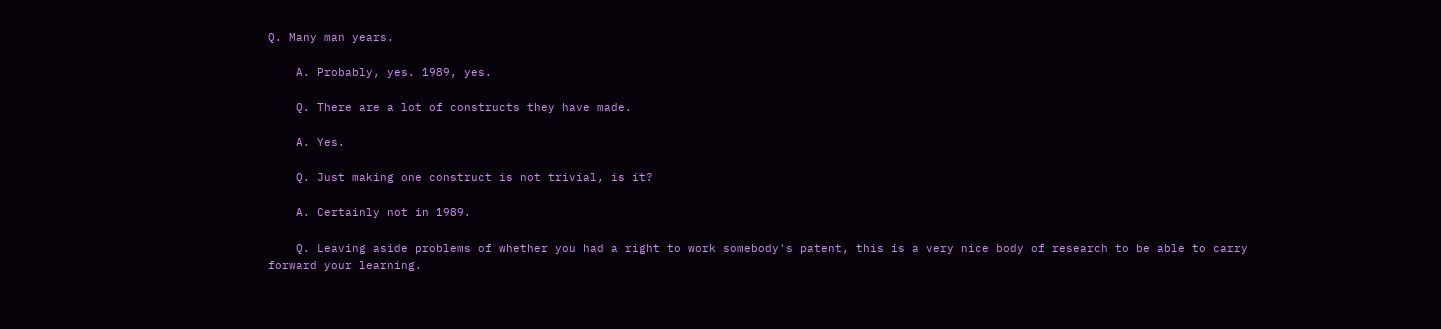Q. Many man years.

    A. Probably, yes. 1989, yes.

    Q. There are a lot of constructs they have made.

    A. Yes.

    Q. Just making one construct is not trivial, is it?

    A. Certainly not in 1989.

    Q. Leaving aside problems of whether you had a right to work somebody's patent, this is a very nice body of research to be able to carry forward your learning.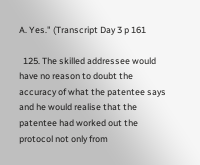A. Yes." (Transcript Day 3 p 161

  125. The skilled addressee would have no reason to doubt the accuracy of what the patentee says and he would realise that the patentee had worked out the protocol not only from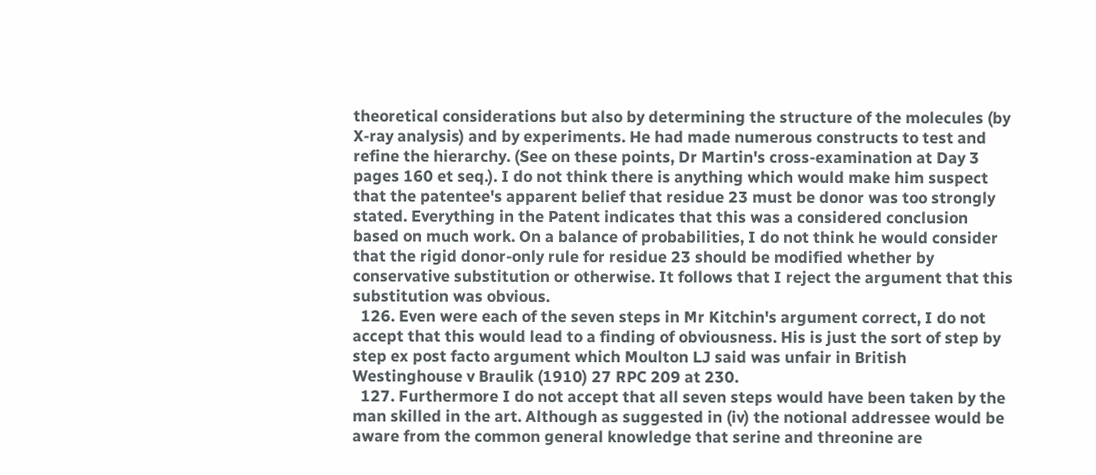theoretical considerations but also by determining the structure of the molecules (by X-ray analysis) and by experiments. He had made numerous constructs to test and refine the hierarchy. (See on these points, Dr Martin's cross-examination at Day 3 pages 160 et seq.). I do not think there is anything which would make him suspect that the patentee's apparent belief that residue 23 must be donor was too strongly stated. Everything in the Patent indicates that this was a considered conclusion based on much work. On a balance of probabilities, I do not think he would consider that the rigid donor-only rule for residue 23 should be modified whether by conservative substitution or otherwise. It follows that I reject the argument that this substitution was obvious.
  126. Even were each of the seven steps in Mr Kitchin's argument correct, I do not accept that this would lead to a finding of obviousness. His is just the sort of step by step ex post facto argument which Moulton LJ said was unfair in British Westinghouse v Braulik (1910) 27 RPC 209 at 230.
  127. Furthermore I do not accept that all seven steps would have been taken by the man skilled in the art. Although as suggested in (iv) the notional addressee would be aware from the common general knowledge that serine and threonine are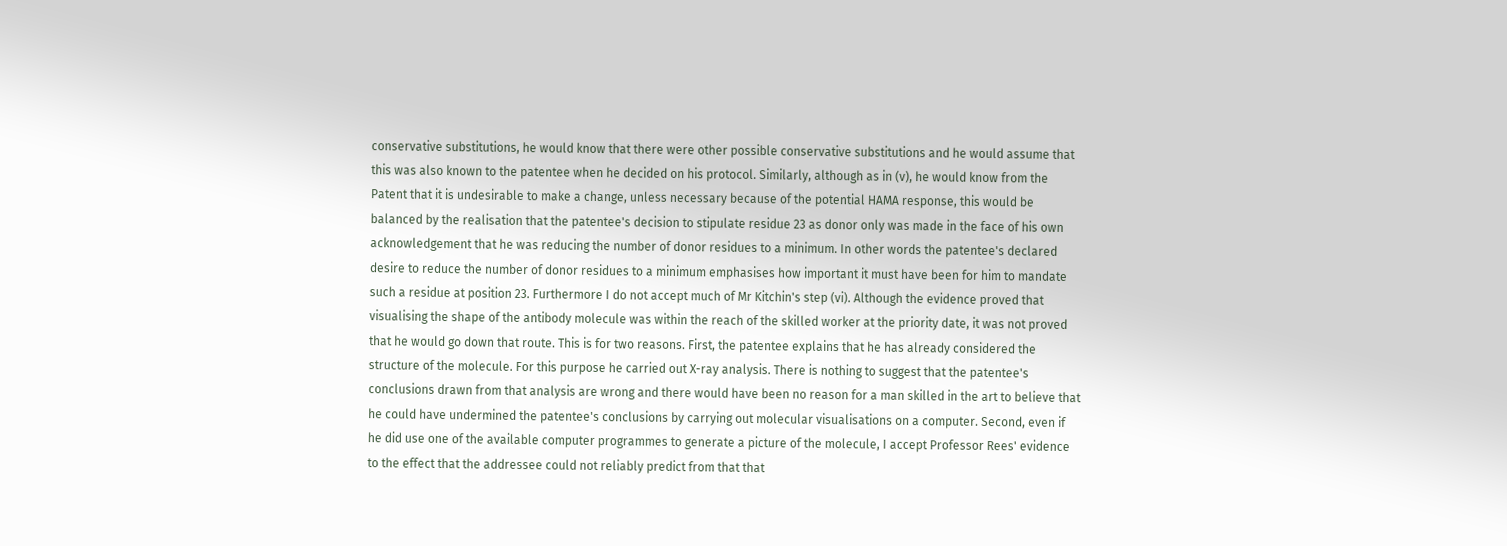conservative substitutions, he would know that there were other possible conservative substitutions and he would assume that this was also known to the patentee when he decided on his protocol. Similarly, although as in (v), he would know from the Patent that it is undesirable to make a change, unless necessary because of the potential HAMA response, this would be balanced by the realisation that the patentee's decision to stipulate residue 23 as donor only was made in the face of his own acknowledgement that he was reducing the number of donor residues to a minimum. In other words the patentee's declared desire to reduce the number of donor residues to a minimum emphasises how important it must have been for him to mandate such a residue at position 23. Furthermore I do not accept much of Mr Kitchin's step (vi). Although the evidence proved that visualising the shape of the antibody molecule was within the reach of the skilled worker at the priority date, it was not proved that he would go down that route. This is for two reasons. First, the patentee explains that he has already considered the structure of the molecule. For this purpose he carried out X-ray analysis. There is nothing to suggest that the patentee's conclusions drawn from that analysis are wrong and there would have been no reason for a man skilled in the art to believe that he could have undermined the patentee's conclusions by carrying out molecular visualisations on a computer. Second, even if he did use one of the available computer programmes to generate a picture of the molecule, I accept Professor Rees' evidence to the effect that the addressee could not reliably predict from that that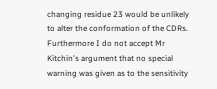changing residue 23 would be unlikely to alter the conformation of the CDRs. Furthermore I do not accept Mr Kitchin's argument that no special warning was given as to the sensitivity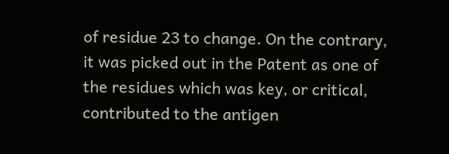of residue 23 to change. On the contrary, it was picked out in the Patent as one of the residues which was key, or critical, contributed to the antigen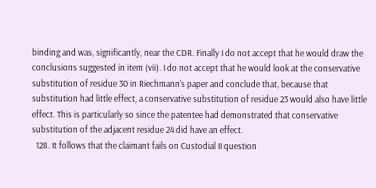binding and was, significantly, near the CDR. Finally I do not accept that he would draw the conclusions suggested in item (vii). I do not accept that he would look at the conservative substitution of residue 30 in Riechmann's paper and conclude that, because that substitution had little effect, a conservative substitution of residue 23 would also have little effect. This is particularly so since the patentee had demonstrated that conservative substitution of the adjacent residue 24 did have an effect.
  128. It follows that the claimant fails on Custodial II question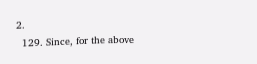2.
  129. Since, for the above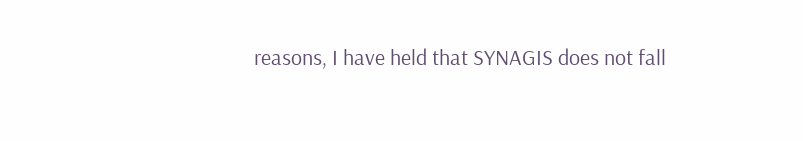reasons, I have held that SYNAGIS does not fall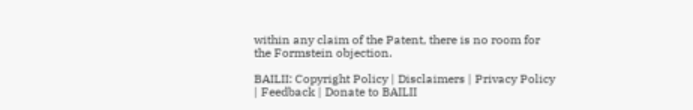within any claim of the Patent, there is no room for the Formstein objection.

BAILII: Copyright Policy | Disclaimers | Privacy Policy | Feedback | Donate to BAILII